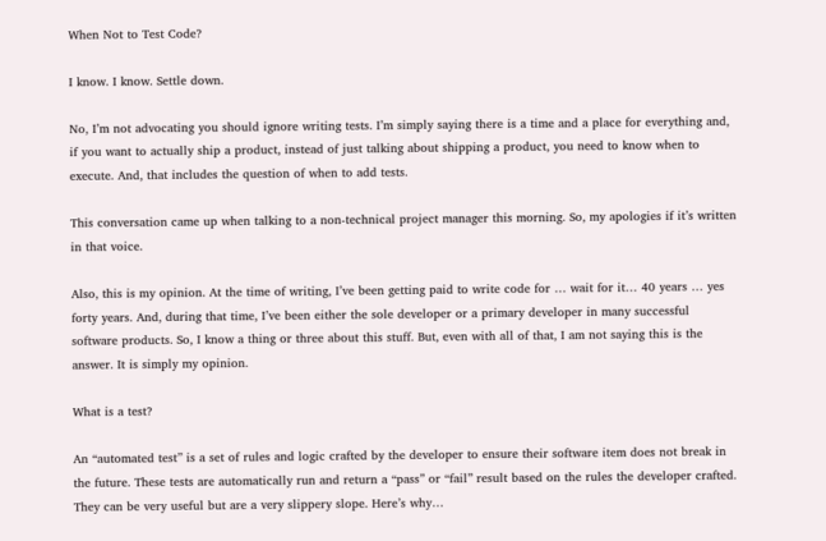When Not to Test Code?

I know. I know. Settle down.

No, I’m not advocating you should ignore writing tests. I’m simply saying there is a time and a place for everything and, if you want to actually ship a product, instead of just talking about shipping a product, you need to know when to execute. And, that includes the question of when to add tests.

This conversation came up when talking to a non-technical project manager this morning. So, my apologies if it’s written in that voice.

Also, this is my opinion. At the time of writing, I’ve been getting paid to write code for … wait for it… 40 years … yes forty years. And, during that time, I’ve been either the sole developer or a primary developer in many successful software products. So, I know a thing or three about this stuff. But, even with all of that, I am not saying this is the answer. It is simply my opinion.

What is a test?

An “automated test” is a set of rules and logic crafted by the developer to ensure their software item does not break in the future. These tests are automatically run and return a “pass” or “fail” result based on the rules the developer crafted. They can be very useful but are a very slippery slope. Here’s why…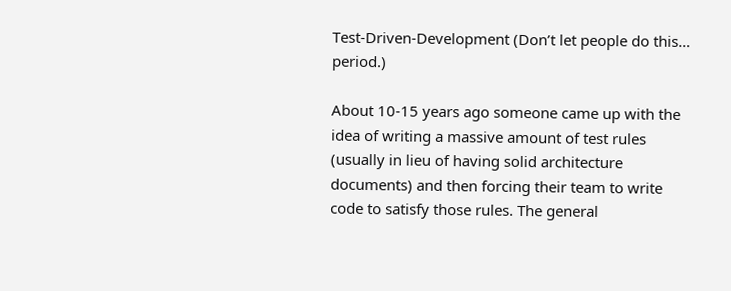Test-Driven-Development (Don’t let people do this… period.)

About 10-15 years ago someone came up with the idea of writing a massive amount of test rules (usually in lieu of having solid architecture documents) and then forcing their team to write code to satisfy those rules. The general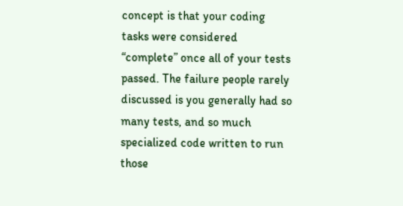concept is that your coding tasks were considered “complete” once all of your tests passed. The failure people rarely discussed is you generally had so many tests, and so much specialized code written to run those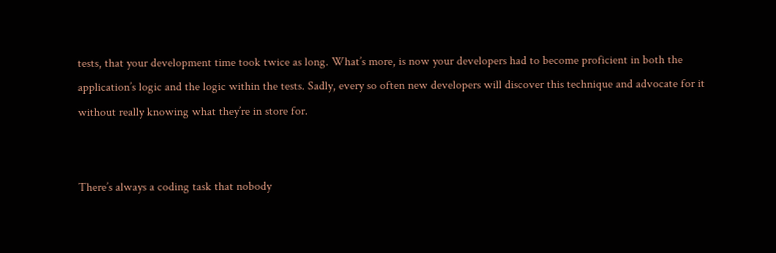tests, that your development time took twice as long. What’s more, is now your developers had to become proficient in both the application’s logic and the logic within the tests. Sadly, every so often new developers will discover this technique and advocate for it without really knowing what they’re in store for.


There’s always a coding task that nobody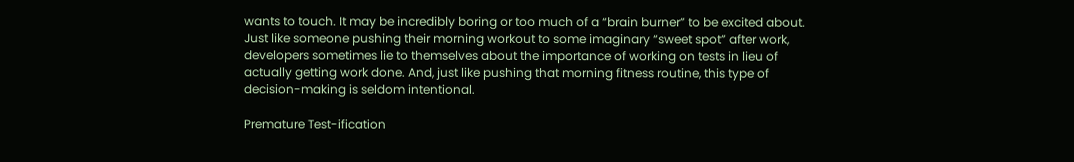wants to touch. It may be incredibly boring or too much of a “brain burner” to be excited about. Just like someone pushing their morning workout to some imaginary “sweet spot” after work, developers sometimes lie to themselves about the importance of working on tests in lieu of actually getting work done. And, just like pushing that morning fitness routine, this type of decision-making is seldom intentional.

Premature Test-ification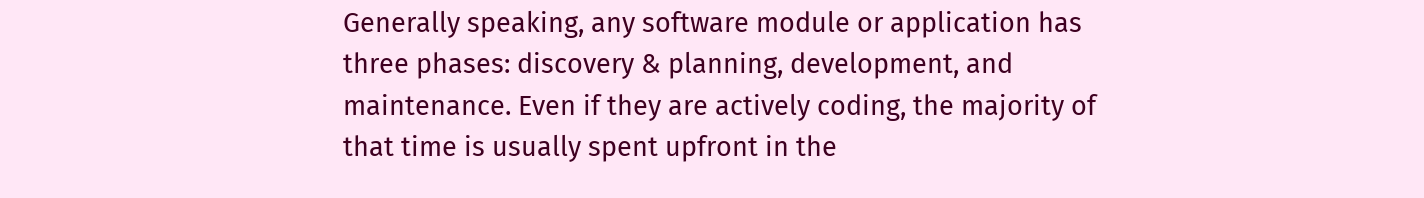Generally speaking, any software module or application has three phases: discovery & planning, development, and maintenance. Even if they are actively coding, the majority of that time is usually spent upfront in the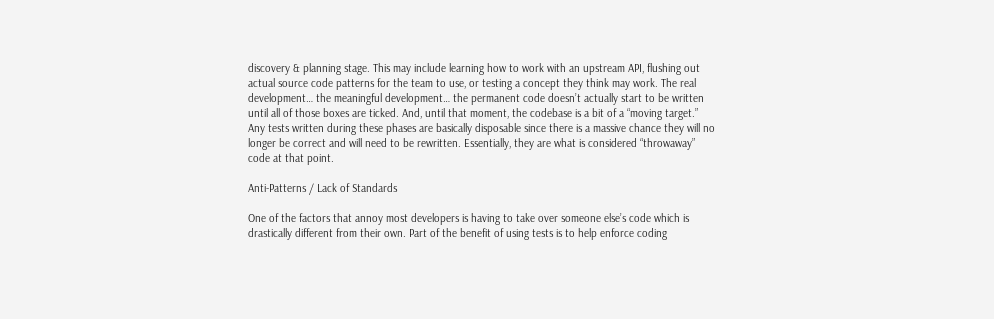discovery & planning stage. This may include learning how to work with an upstream API, flushing out actual source code patterns for the team to use, or testing a concept they think may work. The real development… the meaningful development… the permanent code doesn’t actually start to be written until all of those boxes are ticked. And, until that moment, the codebase is a bit of a “moving target.” Any tests written during these phases are basically disposable since there is a massive chance they will no longer be correct and will need to be rewritten. Essentially, they are what is considered “throwaway” code at that point.

Anti-Patterns / Lack of Standards

One of the factors that annoy most developers is having to take over someone else’s code which is drastically different from their own. Part of the benefit of using tests is to help enforce coding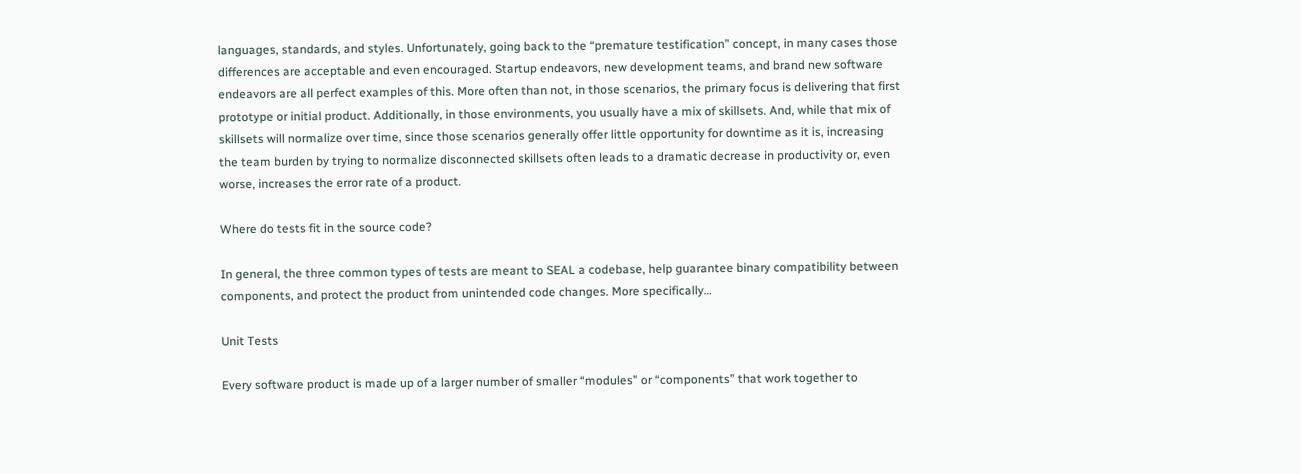languages, standards, and styles. Unfortunately, going back to the “premature testification” concept, in many cases those differences are acceptable and even encouraged. Startup endeavors, new development teams, and brand new software endeavors are all perfect examples of this. More often than not, in those scenarios, the primary focus is delivering that first prototype or initial product. Additionally, in those environments, you usually have a mix of skillsets. And, while that mix of skillsets will normalize over time, since those scenarios generally offer little opportunity for downtime as it is, increasing the team burden by trying to normalize disconnected skillsets often leads to a dramatic decrease in productivity or, even worse, increases the error rate of a product.

Where do tests fit in the source code?

In general, the three common types of tests are meant to SEAL a codebase, help guarantee binary compatibility between components, and protect the product from unintended code changes. More specifically…

Unit Tests

Every software product is made up of a larger number of smaller “modules” or “components” that work together to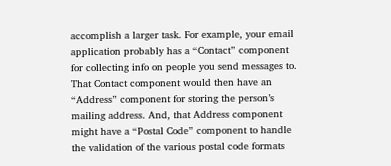accomplish a larger task. For example, your email application probably has a “Contact” component for collecting info on people you send messages to. That Contact component would then have an “Address” component for storing the person’s mailing address. And, that Address component might have a “Postal Code” component to handle the validation of the various postal code formats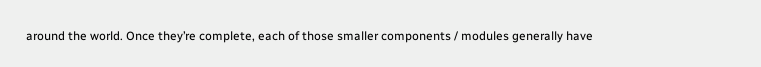around the world. Once they’re complete, each of those smaller components / modules generally have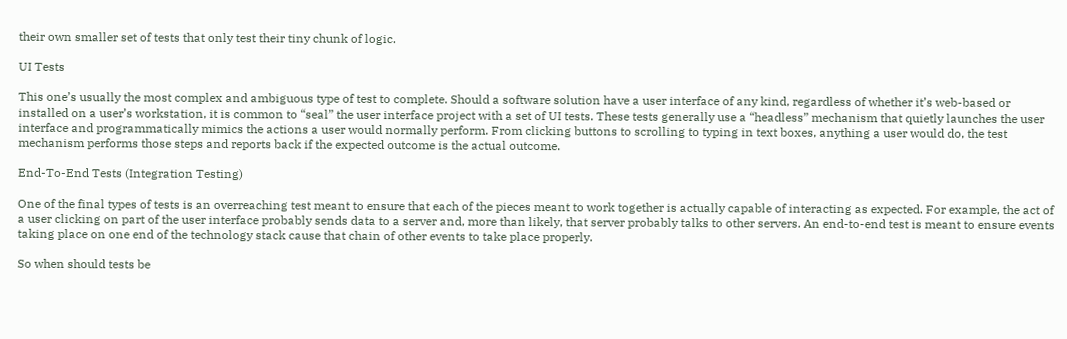their own smaller set of tests that only test their tiny chunk of logic.

UI Tests

This one’s usually the most complex and ambiguous type of test to complete. Should a software solution have a user interface of any kind, regardless of whether it’s web-based or installed on a user’s workstation, it is common to “seal” the user interface project with a set of UI tests. These tests generally use a “headless” mechanism that quietly launches the user interface and programmatically mimics the actions a user would normally perform. From clicking buttons to scrolling to typing in text boxes, anything a user would do, the test mechanism performs those steps and reports back if the expected outcome is the actual outcome.

End-To-End Tests (Integration Testing)

One of the final types of tests is an overreaching test meant to ensure that each of the pieces meant to work together is actually capable of interacting as expected. For example, the act of a user clicking on part of the user interface probably sends data to a server and, more than likely, that server probably talks to other servers. An end-to-end test is meant to ensure events taking place on one end of the technology stack cause that chain of other events to take place properly.

So when should tests be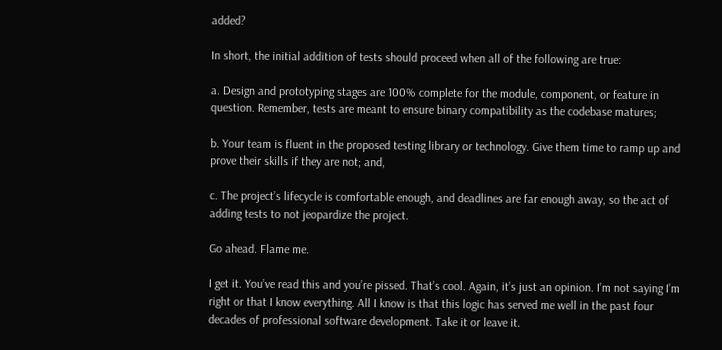added?

In short, the initial addition of tests should proceed when all of the following are true:

a. Design and prototyping stages are 100% complete for the module, component, or feature in question. Remember, tests are meant to ensure binary compatibility as the codebase matures;

b. Your team is fluent in the proposed testing library or technology. Give them time to ramp up and prove their skills if they are not; and,

c. The project’s lifecycle is comfortable enough, and deadlines are far enough away, so the act of adding tests to not jeopardize the project.

Go ahead. Flame me.

I get it. You’ve read this and you’re pissed. That’s cool. Again, it’s just an opinion. I’m not saying I’m right or that I know everything. All I know is that this logic has served me well in the past four decades of professional software development. Take it or leave it.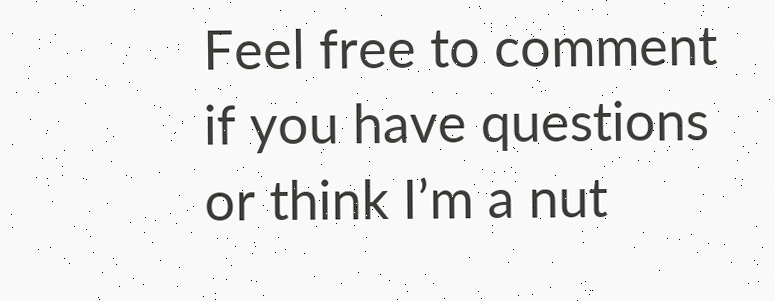Feel free to comment if you have questions or think I’m a nut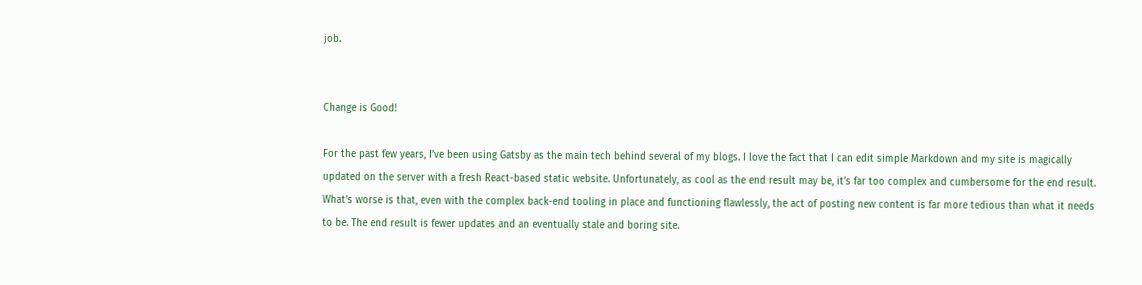job.


Change is Good!

For the past few years, I’ve been using Gatsby as the main tech behind several of my blogs. I love the fact that I can edit simple Markdown and my site is magically updated on the server with a fresh React-based static website. Unfortunately, as cool as the end result may be, it’s far too complex and cumbersome for the end result. What’s worse is that, even with the complex back-end tooling in place and functioning flawlessly, the act of posting new content is far more tedious than what it needs to be. The end result is fewer updates and an eventually stale and boring site.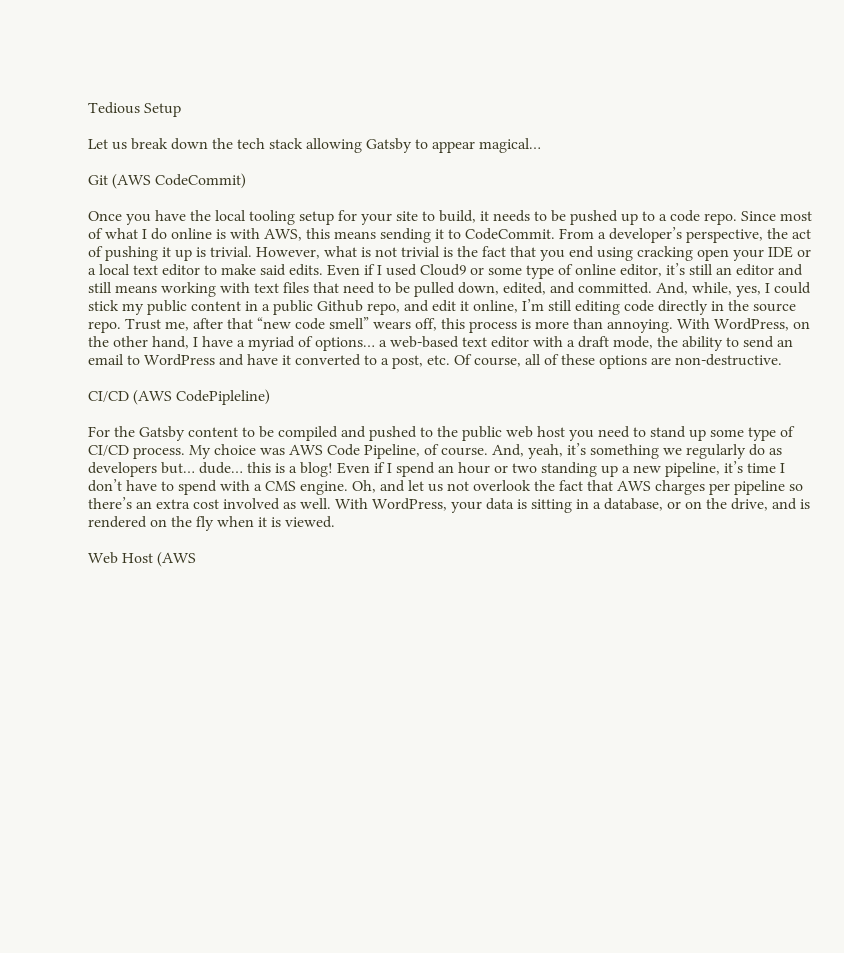Tedious Setup

Let us break down the tech stack allowing Gatsby to appear magical…

Git (AWS CodeCommit)

Once you have the local tooling setup for your site to build, it needs to be pushed up to a code repo. Since most of what I do online is with AWS, this means sending it to CodeCommit. From a developer’s perspective, the act of pushing it up is trivial. However, what is not trivial is the fact that you end using cracking open your IDE or a local text editor to make said edits. Even if I used Cloud9 or some type of online editor, it’s still an editor and still means working with text files that need to be pulled down, edited, and committed. And, while, yes, I could stick my public content in a public Github repo, and edit it online, I’m still editing code directly in the source repo. Trust me, after that “new code smell” wears off, this process is more than annoying. With WordPress, on the other hand, I have a myriad of options… a web-based text editor with a draft mode, the ability to send an email to WordPress and have it converted to a post, etc. Of course, all of these options are non-destructive.

CI/CD (AWS CodePipleline)

For the Gatsby content to be compiled and pushed to the public web host you need to stand up some type of CI/CD process. My choice was AWS Code Pipeline, of course. And, yeah, it’s something we regularly do as developers but… dude… this is a blog! Even if I spend an hour or two standing up a new pipeline, it’s time I don’t have to spend with a CMS engine. Oh, and let us not overlook the fact that AWS charges per pipeline so there’s an extra cost involved as well. With WordPress, your data is sitting in a database, or on the drive, and is rendered on the fly when it is viewed.

Web Host (AWS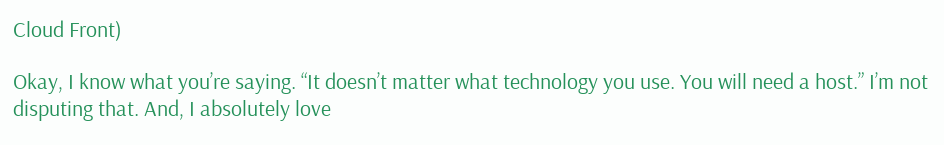Cloud Front)

Okay, I know what you’re saying. “It doesn’t matter what technology you use. You will need a host.” I’m not disputing that. And, I absolutely love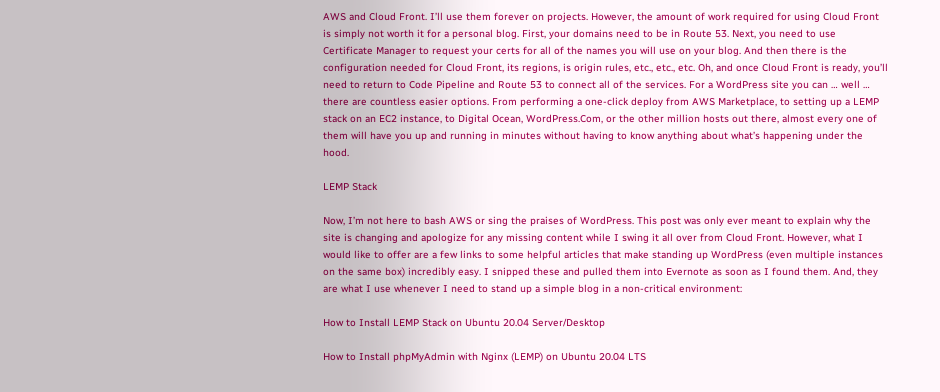AWS and Cloud Front. I’ll use them forever on projects. However, the amount of work required for using Cloud Front is simply not worth it for a personal blog. First, your domains need to be in Route 53. Next, you need to use Certificate Manager to request your certs for all of the names you will use on your blog. And then there is the configuration needed for Cloud Front, its regions, is origin rules, etc., etc., etc. Oh, and once Cloud Front is ready, you’ll need to return to Code Pipeline and Route 53 to connect all of the services. For a WordPress site you can … well … there are countless easier options. From performing a one-click deploy from AWS Marketplace, to setting up a LEMP stack on an EC2 instance, to Digital Ocean, WordPress.Com, or the other million hosts out there, almost every one of them will have you up and running in minutes without having to know anything about what’s happening under the hood.

LEMP Stack

Now, I’m not here to bash AWS or sing the praises of WordPress. This post was only ever meant to explain why the site is changing and apologize for any missing content while I swing it all over from Cloud Front. However, what I would like to offer are a few links to some helpful articles that make standing up WordPress (even multiple instances on the same box) incredibly easy. I snipped these and pulled them into Evernote as soon as I found them. And, they are what I use whenever I need to stand up a simple blog in a non-critical environment:

How to Install LEMP Stack on Ubuntu 20.04 Server/Desktop

How to Install phpMyAdmin with Nginx (LEMP) on Ubuntu 20.04 LTS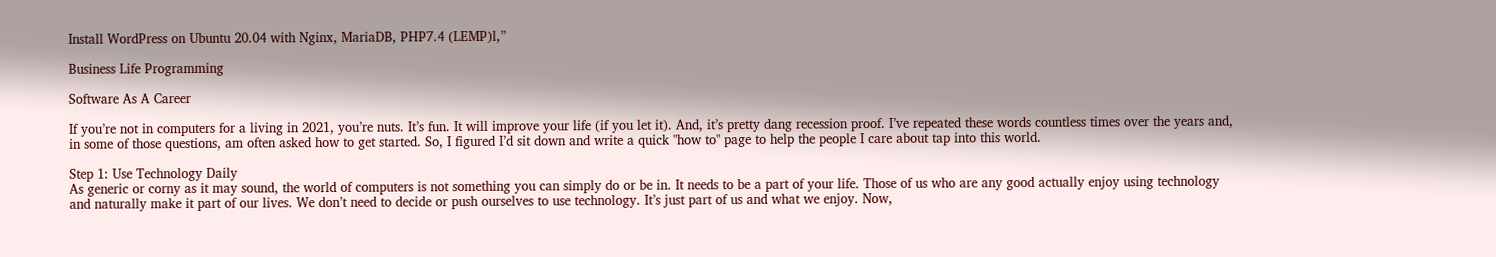Install WordPress on Ubuntu 20.04 with Nginx, MariaDB, PHP7.4 (LEMP)l,”

Business Life Programming

Software As A Career

If you’re not in computers for a living in 2021, you’re nuts. It’s fun. It will improve your life (if you let it). And, it’s pretty dang recession proof. I’ve repeated these words countless times over the years and, in some of those questions, am often asked how to get started. So, I figured I’d sit down and write a quick "how to" page to help the people I care about tap into this world.

Step 1: Use Technology Daily
As generic or corny as it may sound, the world of computers is not something you can simply do or be in. It needs to be a part of your life. Those of us who are any good actually enjoy using technology and naturally make it part of our lives. We don’t need to decide or push ourselves to use technology. It’s just part of us and what we enjoy. Now,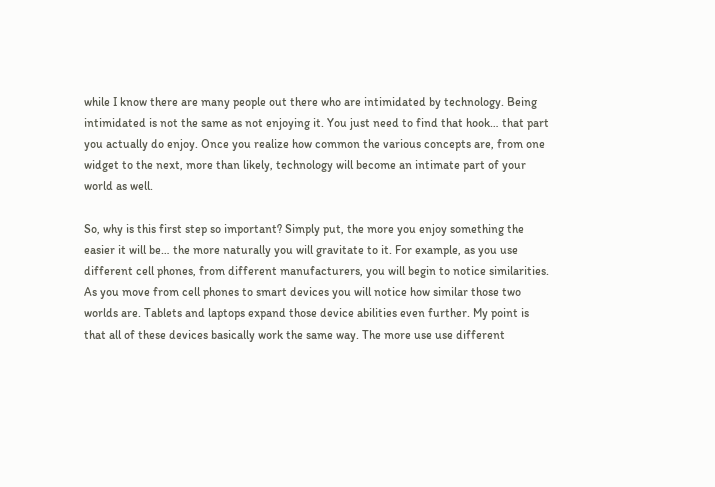while I know there are many people out there who are intimidated by technology. Being intimidated is not the same as not enjoying it. You just need to find that hook… that part you actually do enjoy. Once you realize how common the various concepts are, from one widget to the next, more than likely, technology will become an intimate part of your world as well.

So, why is this first step so important? Simply put, the more you enjoy something the easier it will be… the more naturally you will gravitate to it. For example, as you use different cell phones, from different manufacturers, you will begin to notice similarities. As you move from cell phones to smart devices you will notice how similar those two worlds are. Tablets and laptops expand those device abilities even further. My point is that all of these devices basically work the same way. The more use use different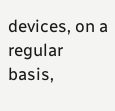devices, on a regular basis,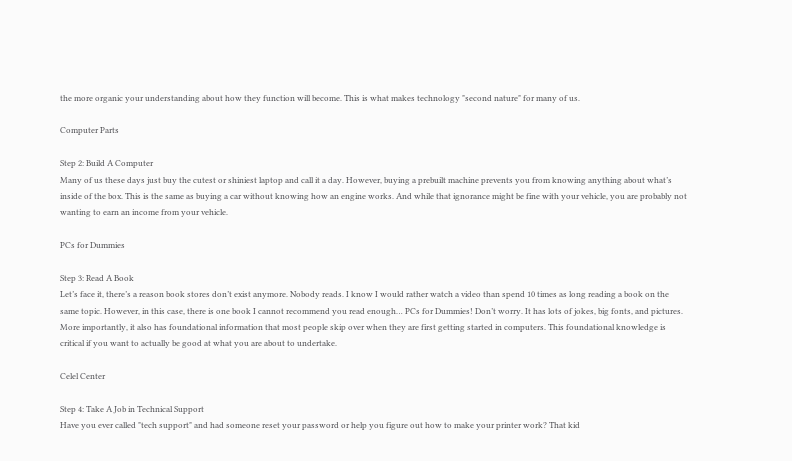the more organic your understanding about how they function will become. This is what makes technology "second nature" for many of us.

Computer Parts

Step 2: Build A Computer
Many of us these days just buy the cutest or shiniest laptop and call it a day. However, buying a prebuilt machine prevents you from knowing anything about what’s inside of the box. This is the same as buying a car without knowing how an engine works. And while that ignorance might be fine with your vehicle, you are probably not wanting to earn an income from your vehicle.

PCs for Dummies

Step 3: Read A Book
Let’s face it, there’s a reason book stores don’t exist anymore. Nobody reads. I know I would rather watch a video than spend 10 times as long reading a book on the same topic. However, in this case, there is one book I cannot recommend you read enough… PCs for Dummies! Don’t worry. It has lots of jokes, big fonts, and pictures. More importantly, it also has foundational information that most people skip over when they are first getting started in computers. This foundational knowledge is critical if you want to actually be good at what you are about to undertake.

Celel Center

Step 4: Take A Job in Technical Support
Have you ever called "tech support" and had someone reset your password or help you figure out how to make your printer work? That kid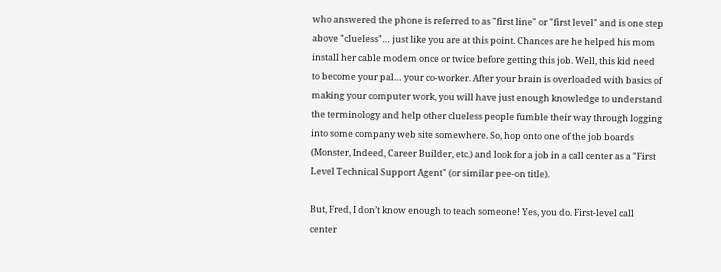who answered the phone is referred to as "first line" or "first level" and is one step above "clueless"… just like you are at this point. Chances are he helped his mom install her cable modem once or twice before getting this job. Well, this kid need to become your pal… your co-worker. After your brain is overloaded with basics of making your computer work, you will have just enough knowledge to understand the terminology and help other clueless people fumble their way through logging into some company web site somewhere. So, hop onto one of the job boards (Monster, Indeed, Career Builder, etc.) and look for a job in a call center as a "First Level Technical Support Agent" (or similar pee-on title).

But, Fred, I don’t know enough to teach someone! Yes, you do. First-level call center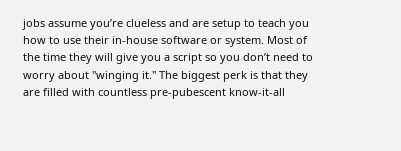jobs assume you’re clueless and are setup to teach you how to use their in-house software or system. Most of the time they will give you a script so you don’t need to worry about "winging it." The biggest perk is that they are filled with countless pre-pubescent know-it-all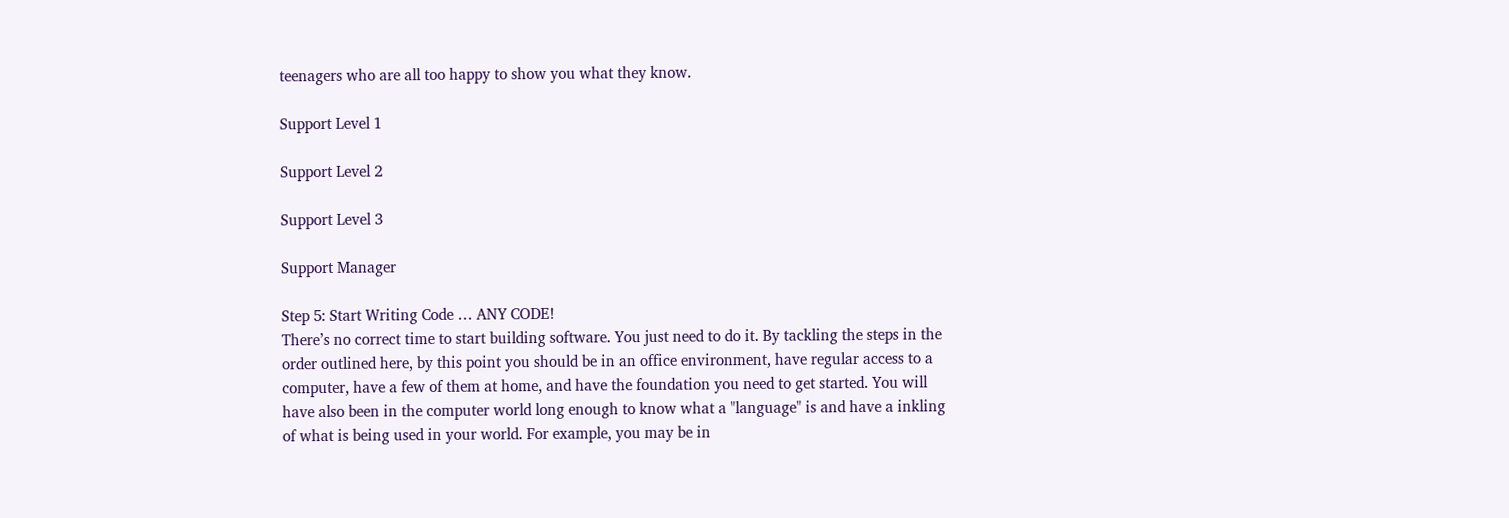teenagers who are all too happy to show you what they know.

Support Level 1

Support Level 2

Support Level 3

Support Manager

Step 5: Start Writing Code … ANY CODE!
There’s no correct time to start building software. You just need to do it. By tackling the steps in the order outlined here, by this point you should be in an office environment, have regular access to a computer, have a few of them at home, and have the foundation you need to get started. You will have also been in the computer world long enough to know what a "language" is and have a inkling of what is being used in your world. For example, you may be in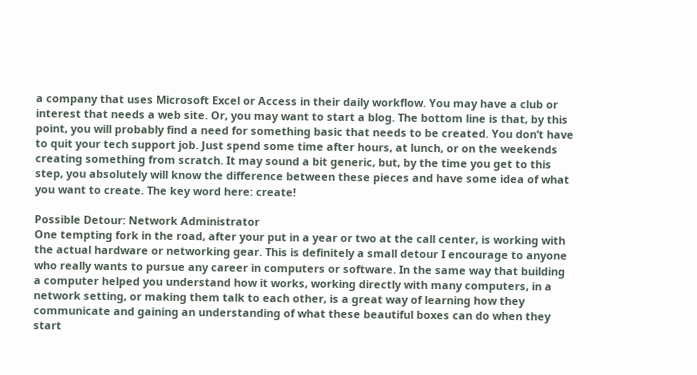a company that uses Microsoft Excel or Access in their daily workflow. You may have a club or interest that needs a web site. Or, you may want to start a blog. The bottom line is that, by this point, you will probably find a need for something basic that needs to be created. You don’t have to quit your tech support job. Just spend some time after hours, at lunch, or on the weekends creating something from scratch. It may sound a bit generic, but, by the time you get to this step, you absolutely will know the difference between these pieces and have some idea of what you want to create. The key word here: create!

Possible Detour: Network Administrator
One tempting fork in the road, after your put in a year or two at the call center, is working with the actual hardware or networking gear. This is definitely a small detour I encourage to anyone who really wants to pursue any career in computers or software. In the same way that building a computer helped you understand how it works, working directly with many computers, in a network setting, or making them talk to each other, is a great way of learning how they communicate and gaining an understanding of what these beautiful boxes can do when they start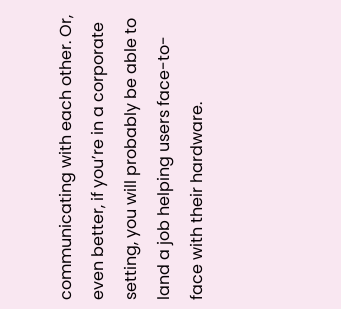communicating with each other. Or, even better, if you’re in a corporate setting, you will probably be able to land a job helping users face-to-face with their hardware.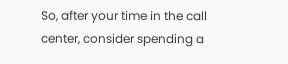So, after your time in the call center, consider spending a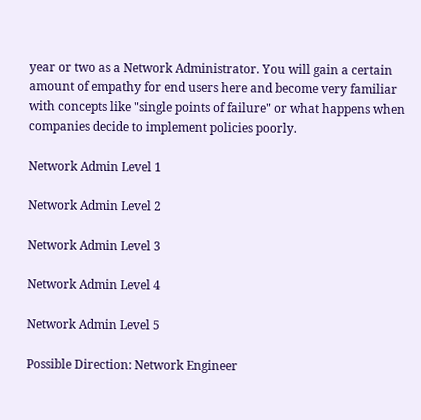year or two as a Network Administrator. You will gain a certain amount of empathy for end users here and become very familiar with concepts like "single points of failure" or what happens when companies decide to implement policies poorly.

Network Admin Level 1

Network Admin Level 2

Network Admin Level 3

Network Admin Level 4

Network Admin Level 5

Possible Direction: Network Engineer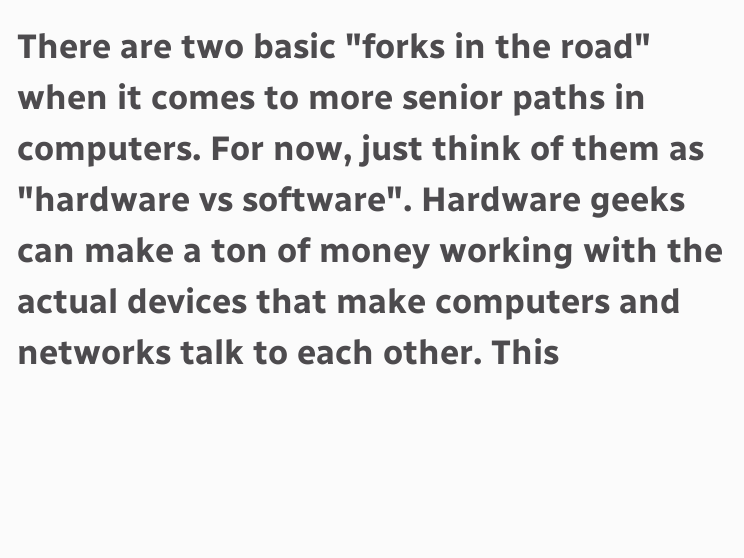There are two basic "forks in the road" when it comes to more senior paths in computers. For now, just think of them as "hardware vs software". Hardware geeks can make a ton of money working with the actual devices that make computers and networks talk to each other. This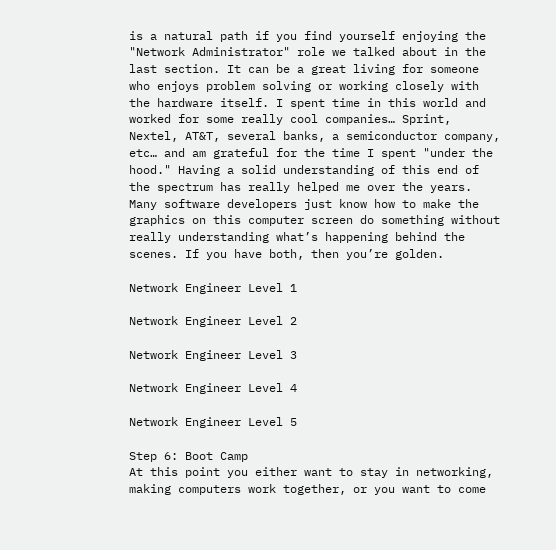is a natural path if you find yourself enjoying the "Network Administrator" role we talked about in the last section. It can be a great living for someone who enjoys problem solving or working closely with the hardware itself. I spent time in this world and worked for some really cool companies… Sprint, Nextel, AT&T, several banks, a semiconductor company, etc… and am grateful for the time I spent "under the hood." Having a solid understanding of this end of the spectrum has really helped me over the years. Many software developers just know how to make the graphics on this computer screen do something without really understanding what’s happening behind the scenes. If you have both, then you’re golden.

Network Engineer Level 1

Network Engineer Level 2

Network Engineer Level 3

Network Engineer Level 4

Network Engineer Level 5

Step 6: Boot Camp
At this point you either want to stay in networking, making computers work together, or you want to come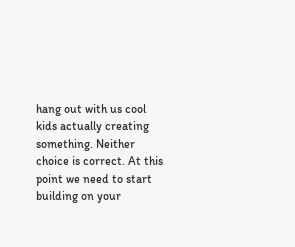hang out with us cool kids actually creating something. Neither choice is correct. At this point we need to start building on your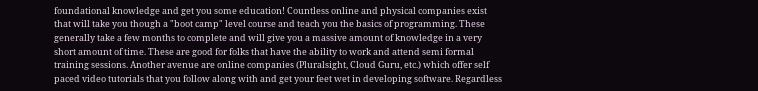foundational knowledge and get you some education! Countless online and physical companies exist that will take you though a "boot camp" level course and teach you the basics of programming. These generally take a few months to complete and will give you a massive amount of knowledge in a very short amount of time. These are good for folks that have the ability to work and attend semi formal training sessions. Another avenue are online companies (Pluralsight, Cloud Guru, etc.) which offer self paced video tutorials that you follow along with and get your feet wet in developing software. Regardless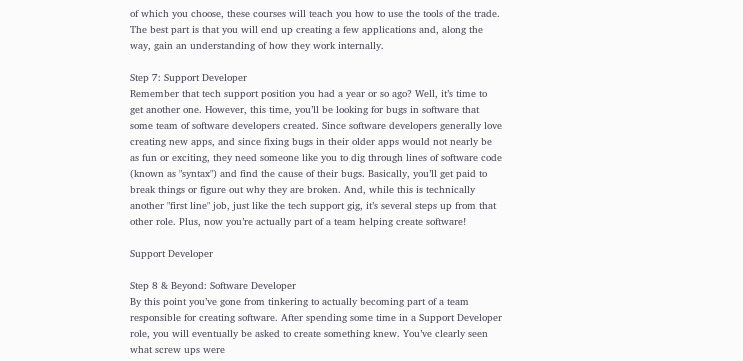of which you choose, these courses will teach you how to use the tools of the trade. The best part is that you will end up creating a few applications and, along the way, gain an understanding of how they work internally.

Step 7: Support Developer
Remember that tech support position you had a year or so ago? Well, it’s time to get another one. However, this time, you’ll be looking for bugs in software that some team of software developers created. Since software developers generally love creating new apps, and since fixing bugs in their older apps would not nearly be as fun or exciting, they need someone like you to dig through lines of software code (known as "syntax") and find the cause of their bugs. Basically, you’ll get paid to break things or figure out why they are broken. And, while this is technically another "first line" job, just like the tech support gig, it’s several steps up from that other role. Plus, now you’re actually part of a team helping create software!

Support Developer

Step 8 & Beyond: Software Developer
By this point you’ve gone from tinkering to actually becoming part of a team responsible for creating software. After spending some time in a Support Developer role, you will eventually be asked to create something knew. You’ve clearly seen what screw ups were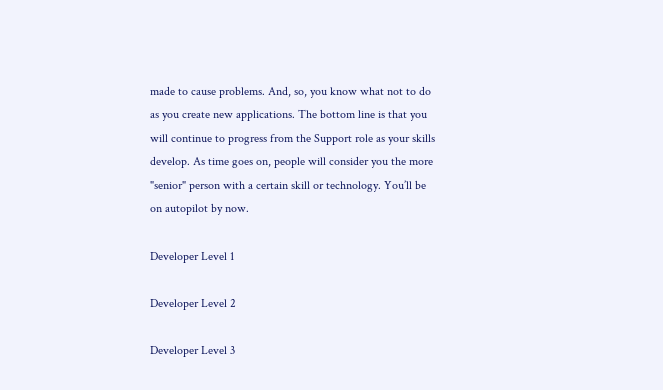made to cause problems. And, so, you know what not to do as you create new applications. The bottom line is that you will continue to progress from the Support role as your skills develop. As time goes on, people will consider you the more "senior" person with a certain skill or technology. You’ll be on autopilot by now.

Developer Level 1

Developer Level 2

Developer Level 3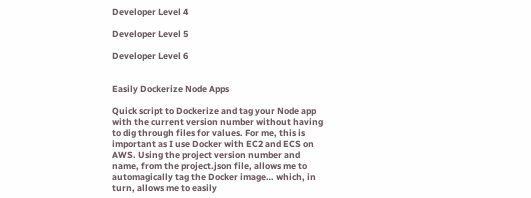Developer Level 4

Developer Level 5

Developer Level 6


Easily Dockerize Node Apps

Quick script to Dockerize and tag your Node app with the current version number without having to dig through files for values. For me, this is important as I use Docker with EC2 and ECS on AWS. Using the project version number and name, from the project.json file, allows me to automagically tag the Docker image… which, in turn, allows me to easily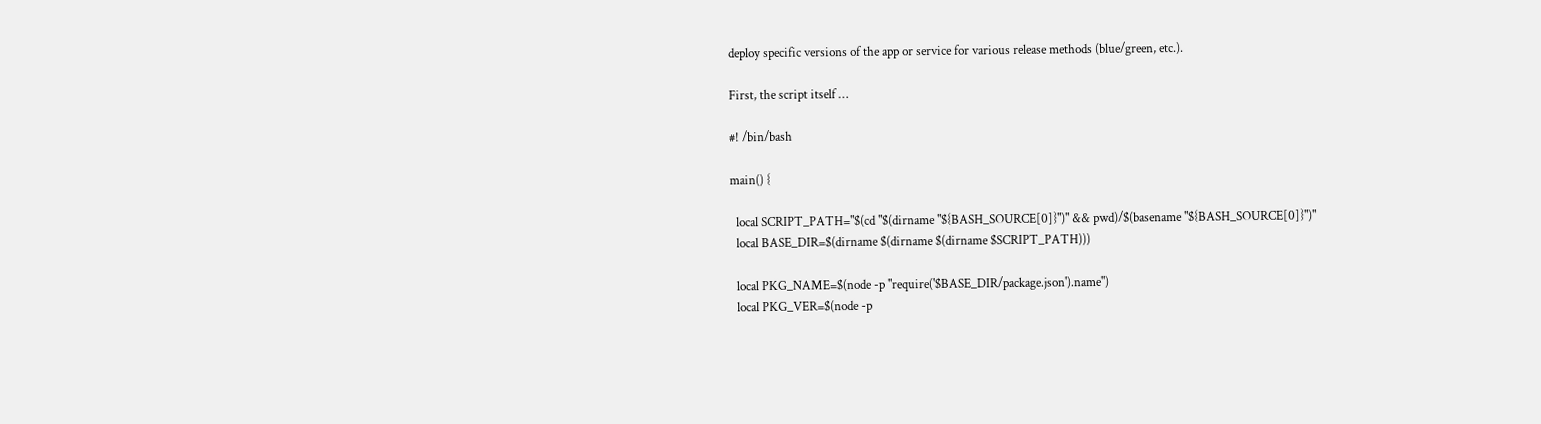deploy specific versions of the app or service for various release methods (blue/green, etc.).

First, the script itself …

#! /bin/bash

main() {

  local SCRIPT_PATH="$(cd "$(dirname "${BASH_SOURCE[0]}")" && pwd)/$(basename "${BASH_SOURCE[0]}")"
  local BASE_DIR=$(dirname $(dirname $(dirname $SCRIPT_PATH)))

  local PKG_NAME=$(node -p "require('$BASE_DIR/package.json').name")
  local PKG_VER=$(node -p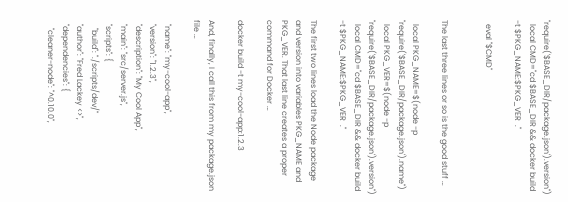"require('$BASE_DIR/package.json').version")
  local CMD="cd $BASE_DIR && docker build -t $PKG_NAME:$PKG_VER  ."

  eval "$CMD"


The last three lines or so is the good stuff …

  local PKG_NAME=$(node -p "require('$BASE_DIR/package.json').name")
  local PKG_VER=$(node -p "require('$BASE_DIR/package.json').version")
  local CMD="cd $BASE_DIR && docker build -t $PKG_NAME:$PKG_VER  ."

The first two lines load the Node package and version into variables PKG_NAME and PKG_VER. That last line creates a proper command for Docker …

docker build -t my-cool-app:1.2.3

And, finally, I call this from my package.json file …

  "name": "my-cool-app",
  "version": "1.2.3",
  "description": "My Cool App",
  "main": "src/server.js",
  "scripts": {
    "build": "./scripts/dev/"
  "author": "Fred Lackey <>",
  "dependencies": {
    "cleaner-node": "^0.10.0",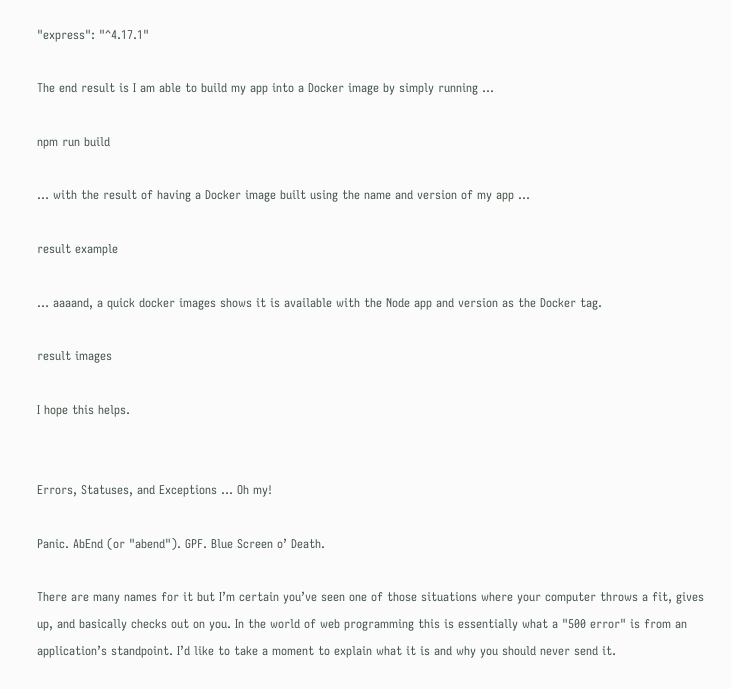"express": "^4.17.1"

The end result is I am able to build my app into a Docker image by simply running …

npm run build

… with the result of having a Docker image built using the name and version of my app …

result example

… aaaand, a quick docker images shows it is available with the Node app and version as the Docker tag.

result images

I hope this helps.


Errors, Statuses, and Exceptions … Oh my!

Panic. AbEnd (or "abend"). GPF. Blue Screen o’ Death.

There are many names for it but I’m certain you’ve seen one of those situations where your computer throws a fit, gives up, and basically checks out on you. In the world of web programming this is essentially what a "500 error" is from an application’s standpoint. I’d like to take a moment to explain what it is and why you should never send it.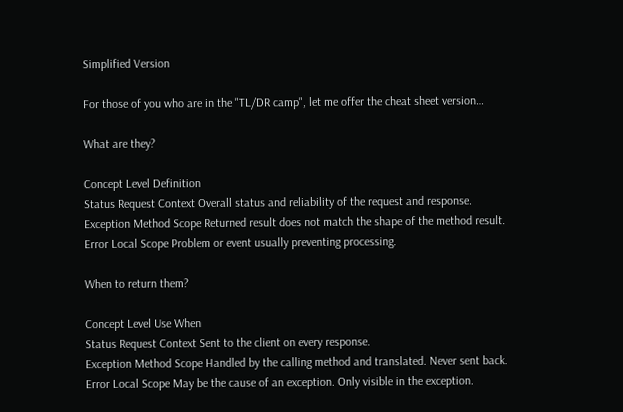Simplified Version

For those of you who are in the "TL/DR camp", let me offer the cheat sheet version…

What are they?

Concept Level Definition
Status Request Context Overall status and reliability of the request and response.
Exception Method Scope Returned result does not match the shape of the method result.
Error Local Scope Problem or event usually preventing processing.

When to return them?

Concept Level Use When
Status Request Context Sent to the client on every response.
Exception Method Scope Handled by the calling method and translated. Never sent back.
Error Local Scope May be the cause of an exception. Only visible in the exception.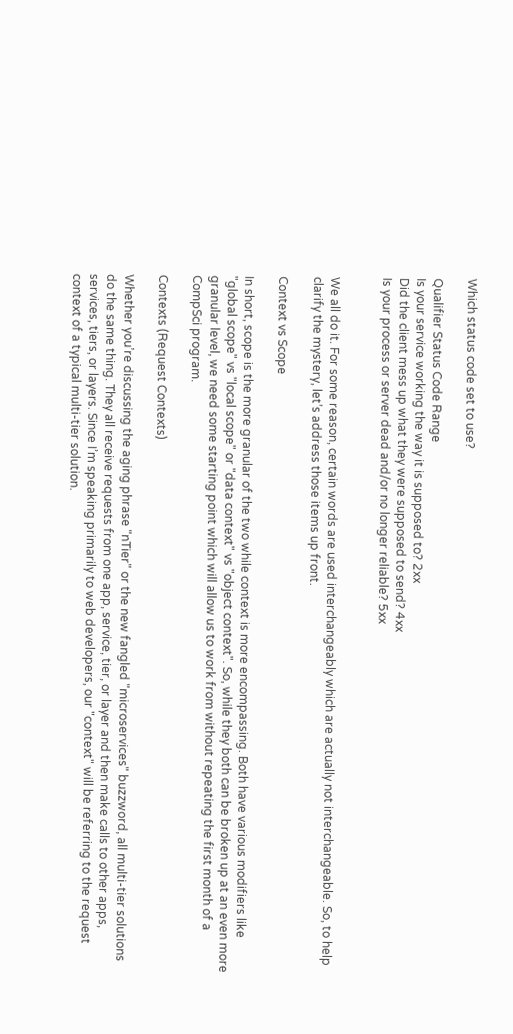Which status code set to use?

Qualifier Status Code Range
Is your service working the way it is supposed to? 2xx
Did the client mess up what they were supposed to send? 4xx
Is your process or server dead and/or no longer reliable? 5xx


We all do it. For some reason, certain words are used interchangeably which are actually not interchangeable. So, to help clarify the mystery, let’s address those items up front.

Context vs Scope

In short, scope is the more granular of the two while context is more encompassing. Both have various modifiers like "global scope" vs "local scope" or "data context" vs "object context". So, while they both can be broken up at an even more granular level, we need some starting point which will allow us to work from without repeating the first month of a CompSci program.

Contexts (Request Contexts)

Whether you’re discussing the aging phrase "nTier" or the new fangled "microservices" buzzword, all multi-tier solutions do the same thing. They all receive requests from one app, service, tier, or layer and then make calls to other apps, services, tiers, or layers. Since I’m speaking primarily to web developers, our "context" will be referring to the request context of a typical multi-tier solution.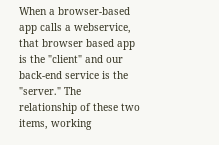When a browser-based app calls a webservice, that browser based app is the "client" and our back-end service is the "server." The relationship of these two items, working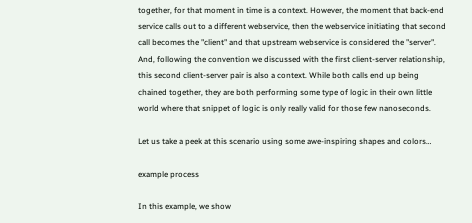together, for that moment in time is a context. However, the moment that back-end service calls out to a different webservice, then the webservice initiating that second call becomes the "client" and that upstream webservice is considered the "server". And, following the convention we discussed with the first client-server relationship, this second client-server pair is also a context. While both calls end up being chained together, they are both performing some type of logic in their own little world where that snippet of logic is only really valid for those few nanoseconds.

Let us take a peek at this scenario using some awe-inspiring shapes and colors…

example process

In this example, we show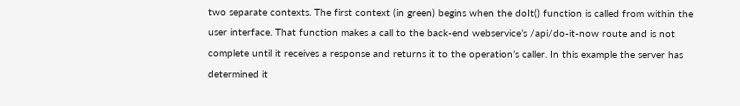two separate contexts. The first context (in green) begins when the doIt() function is called from within the user interface. That function makes a call to the back-end webservice’s /api/do-it-now route and is not complete until it receives a response and returns it to the operation’s caller. In this example the server has determined it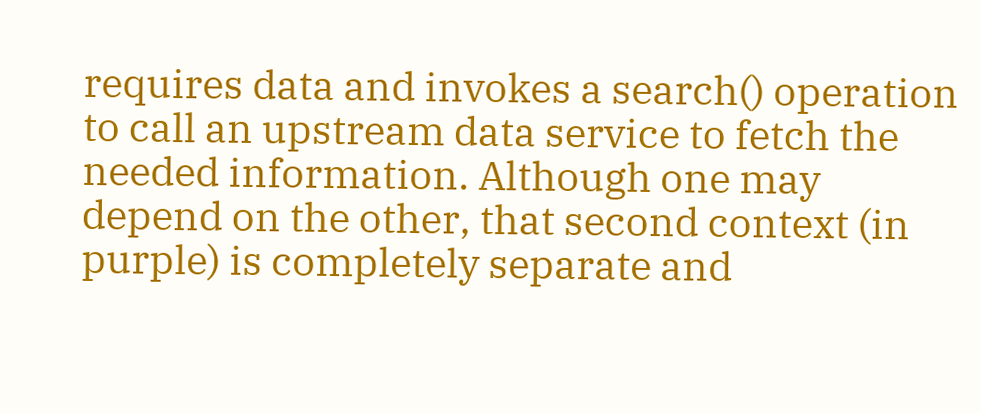requires data and invokes a search() operation to call an upstream data service to fetch the needed information. Although one may depend on the other, that second context (in purple) is completely separate and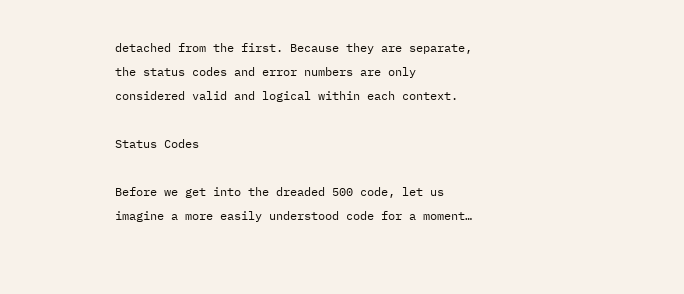detached from the first. Because they are separate, the status codes and error numbers are only considered valid and logical within each context.

Status Codes

Before we get into the dreaded 500 code, let us imagine a more easily understood code for a moment…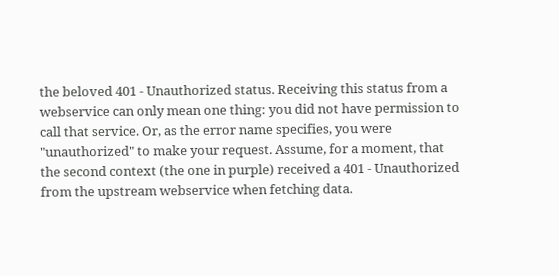the beloved 401 - Unauthorized status. Receiving this status from a webservice can only mean one thing: you did not have permission to call that service. Or, as the error name specifies, you were "unauthorized" to make your request. Assume, for a moment, that the second context (the one in purple) received a 401 - Unauthorized from the upstream webservice when fetching data.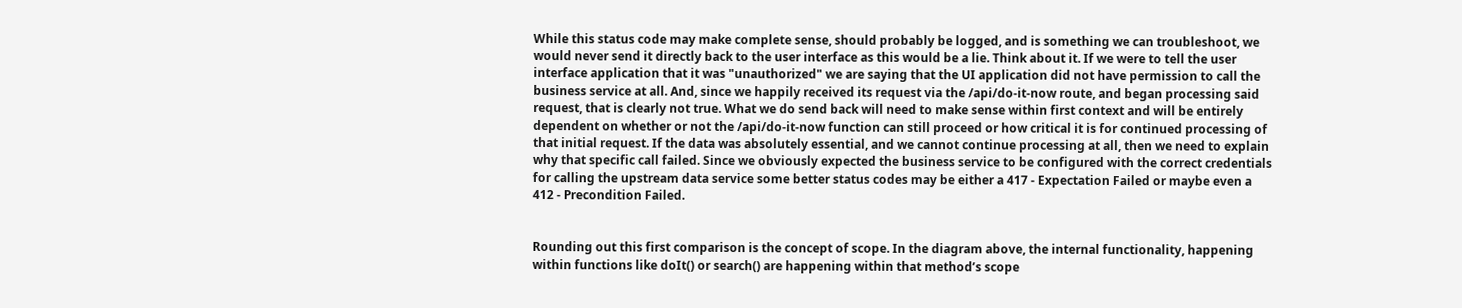While this status code may make complete sense, should probably be logged, and is something we can troubleshoot, we would never send it directly back to the user interface as this would be a lie. Think about it. If we were to tell the user interface application that it was "unauthorized" we are saying that the UI application did not have permission to call the business service at all. And, since we happily received its request via the /api/do-it-now route, and began processing said request, that is clearly not true. What we do send back will need to make sense within first context and will be entirely dependent on whether or not the /api/do-it-now function can still proceed or how critical it is for continued processing of that initial request. If the data was absolutely essential, and we cannot continue processing at all, then we need to explain why that specific call failed. Since we obviously expected the business service to be configured with the correct credentials for calling the upstream data service some better status codes may be either a 417 - Expectation Failed or maybe even a 412 - Precondition Failed.


Rounding out this first comparison is the concept of scope. In the diagram above, the internal functionality, happening within functions like doIt() or search() are happening within that method’s scope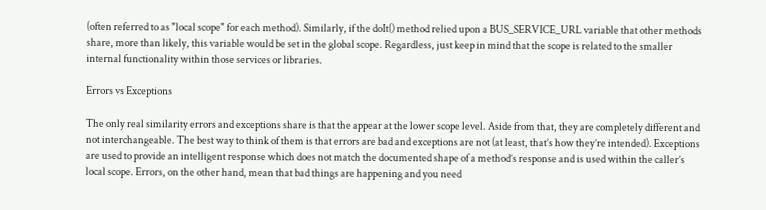(often referred to as "local scope" for each method). Similarly, if the doIt() method relied upon a BUS_SERVICE_URL variable that other methods share, more than likely, this variable would be set in the global scope. Regardless, just keep in mind that the scope is related to the smaller internal functionality within those services or libraries.

Errors vs Exceptions

The only real similarity errors and exceptions share is that the appear at the lower scope level. Aside from that, they are completely different and not interchangeable. The best way to think of them is that errors are bad and exceptions are not (at least, that’s how they’re intended). Exceptions are used to provide an intelligent response which does not match the documented shape of a method’s response and is used within the caller’s local scope. Errors, on the other hand, mean that bad things are happening and you need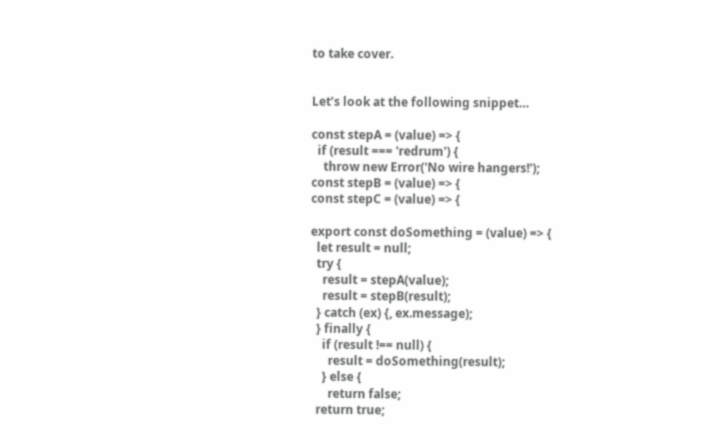to take cover.


Let’s look at the following snippet…

const stepA = (value) => {
  if (result === 'redrum') {
    throw new Error('No wire hangers!');
const stepB = (value) => {
const stepC = (value) => {

export const doSomething = (value) => {
  let result = null;
  try {
    result = stepA(value);
    result = stepB(result);
  } catch (ex) {, ex.message);
  } finally {
    if (result !== null) {
      result = doSomething(result);
    } else {
      return false;
  return true;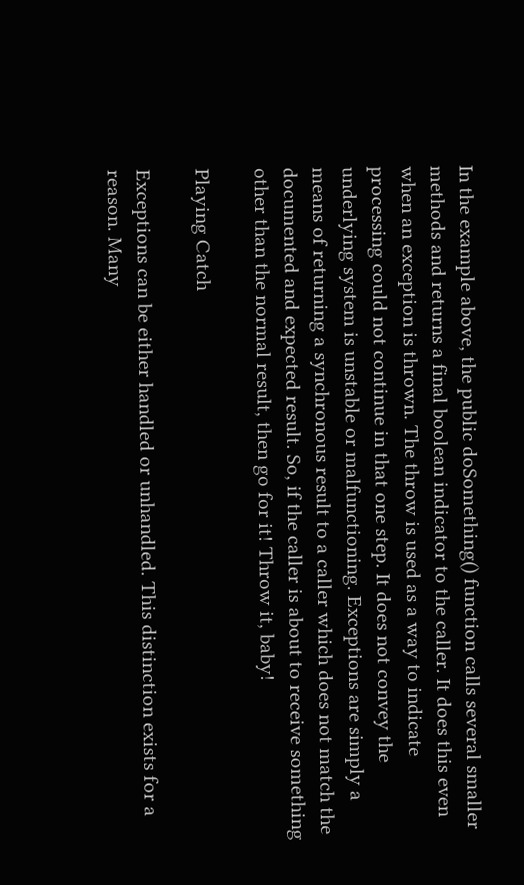In the example above, the public doSomething() function calls several smaller methods and returns a final boolean indicator to the caller. It does this even when an exception is thrown. The throw is used as a way to indicate processing could not continue in that one step. It does not convey the underlying system is unstable or malfunctioning. Exceptions are simply a means of returning a synchronous result to a caller which does not match the documented and expected result. So, if the caller is about to receive something other than the normal result, then go for it! Throw it, baby!

Playing Catch

Exceptions can be either handled or unhandled. This distinction exists for a reason. Many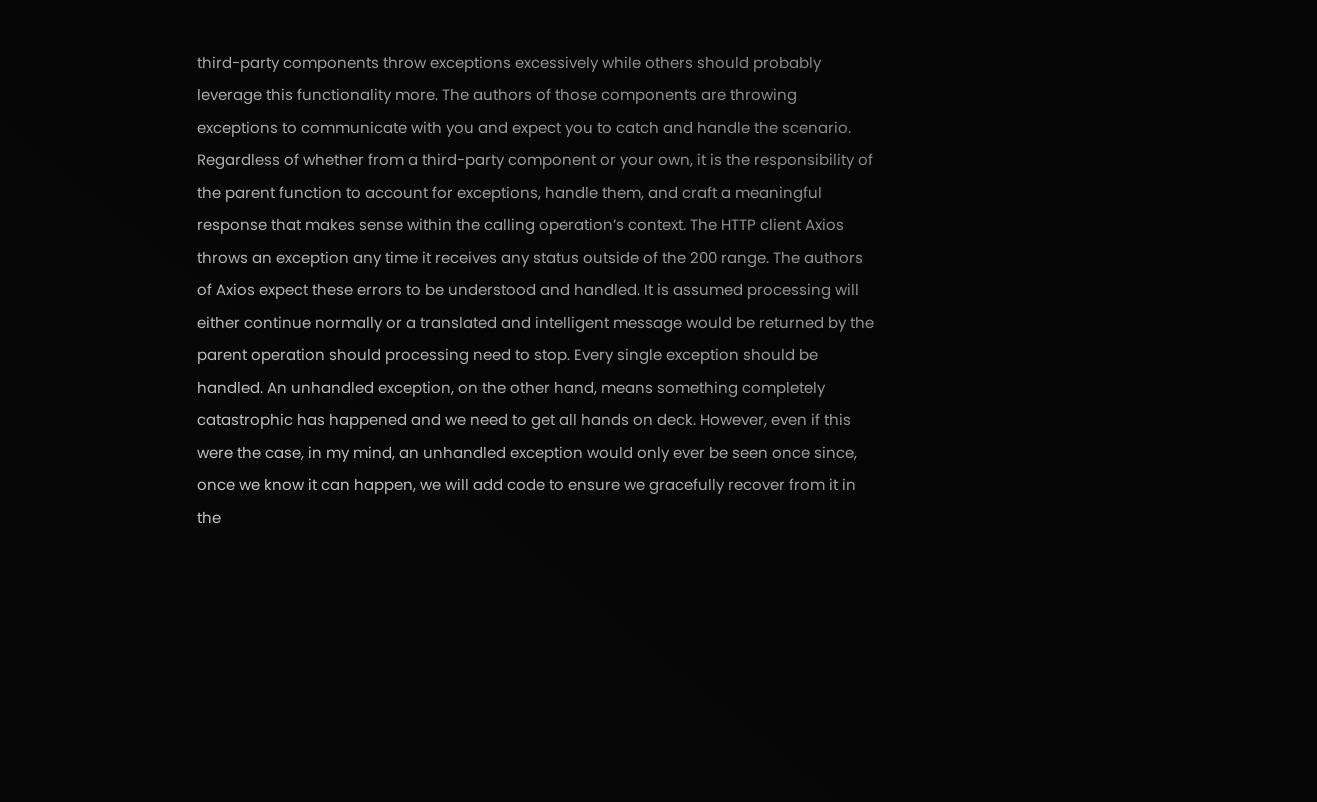third-party components throw exceptions excessively while others should probably leverage this functionality more. The authors of those components are throwing exceptions to communicate with you and expect you to catch and handle the scenario. Regardless of whether from a third-party component or your own, it is the responsibility of the parent function to account for exceptions, handle them, and craft a meaningful response that makes sense within the calling operation’s context. The HTTP client Axios throws an exception any time it receives any status outside of the 200 range. The authors of Axios expect these errors to be understood and handled. It is assumed processing will either continue normally or a translated and intelligent message would be returned by the parent operation should processing need to stop. Every single exception should be handled. An unhandled exception, on the other hand, means something completely catastrophic has happened and we need to get all hands on deck. However, even if this were the case, in my mind, an unhandled exception would only ever be seen once since, once we know it can happen, we will add code to ensure we gracefully recover from it in the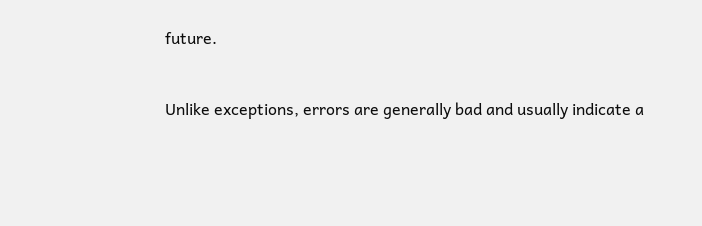future.


Unlike exceptions, errors are generally bad and usually indicate a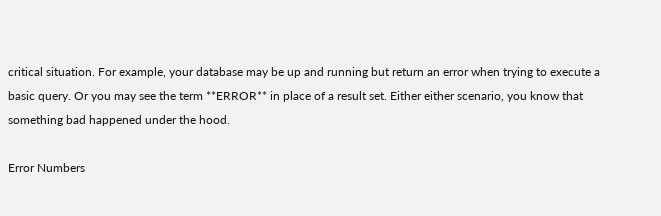critical situation. For example, your database may be up and running but return an error when trying to execute a basic query. Or you may see the term **ERROR** in place of a result set. Either either scenario, you know that something bad happened under the hood.

Error Numbers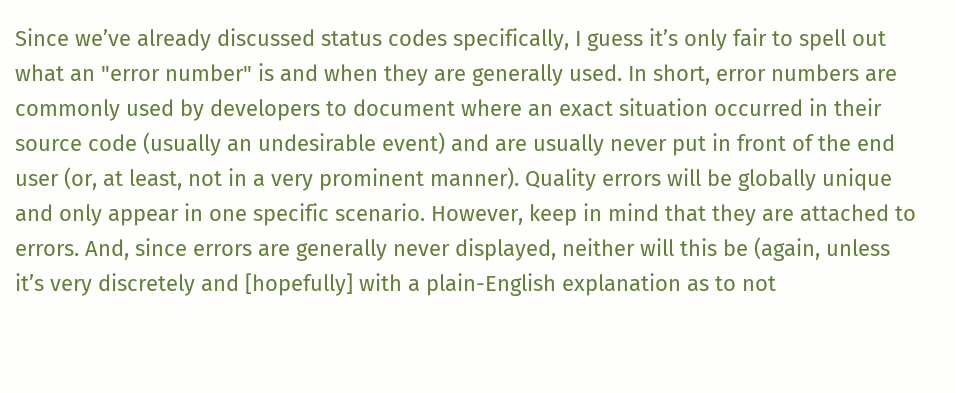Since we’ve already discussed status codes specifically, I guess it’s only fair to spell out what an "error number" is and when they are generally used. In short, error numbers are commonly used by developers to document where an exact situation occurred in their source code (usually an undesirable event) and are usually never put in front of the end user (or, at least, not in a very prominent manner). Quality errors will be globally unique and only appear in one specific scenario. However, keep in mind that they are attached to errors. And, since errors are generally never displayed, neither will this be (again, unless it’s very discretely and [hopefully] with a plain-English explanation as to not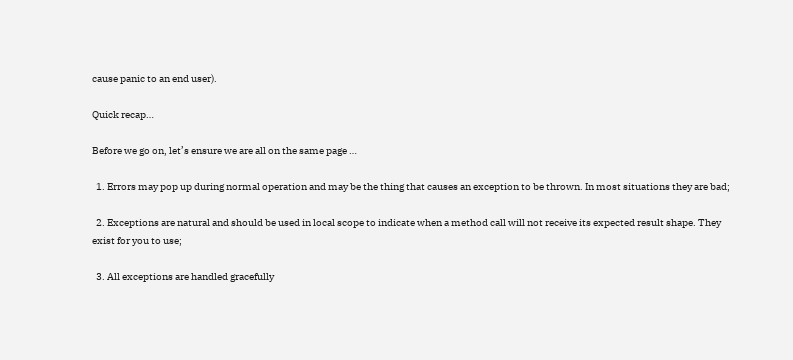cause panic to an end user).

Quick recap…

Before we go on, let’s ensure we are all on the same page …

  1. Errors may pop up during normal operation and may be the thing that causes an exception to be thrown. In most situations they are bad;

  2. Exceptions are natural and should be used in local scope to indicate when a method call will not receive its expected result shape. They exist for you to use;

  3. All exceptions are handled gracefully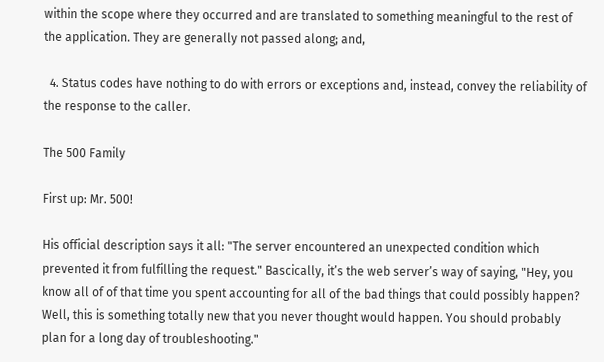within the scope where they occurred and are translated to something meaningful to the rest of the application. They are generally not passed along; and,

  4. Status codes have nothing to do with errors or exceptions and, instead, convey the reliability of the response to the caller.

The 500 Family

First up: Mr. 500!

His official description says it all: "The server encountered an unexpected condition which prevented it from fulfilling the request." Bascically, it’s the web server’s way of saying, "Hey, you know all of of that time you spent accounting for all of the bad things that could possibly happen? Well, this is something totally new that you never thought would happen. You should probably plan for a long day of troubleshooting."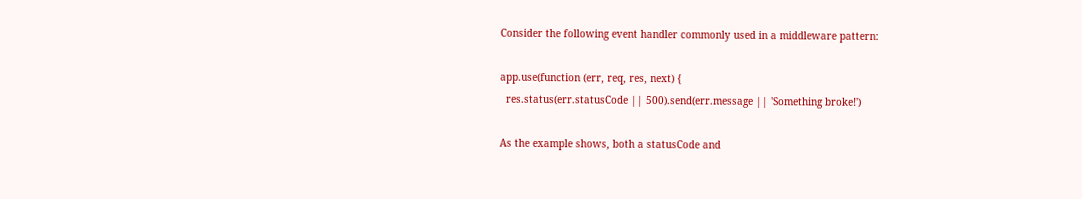Consider the following event handler commonly used in a middleware pattern:

app.use(function (err, req, res, next) {
  res.status(err.statusCode || 500).send(err.message || 'Something broke!')

As the example shows, both a statusCode and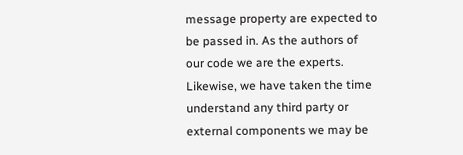message property are expected to be passed in. As the authors of our code we are the experts. Likewise, we have taken the time understand any third party or external components we may be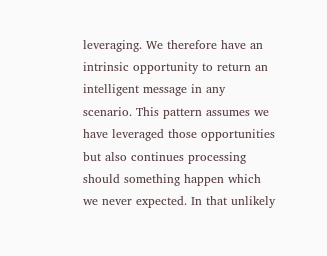leveraging. We therefore have an intrinsic opportunity to return an intelligent message in any scenario. This pattern assumes we have leveraged those opportunities but also continues processing should something happen which we never expected. In that unlikely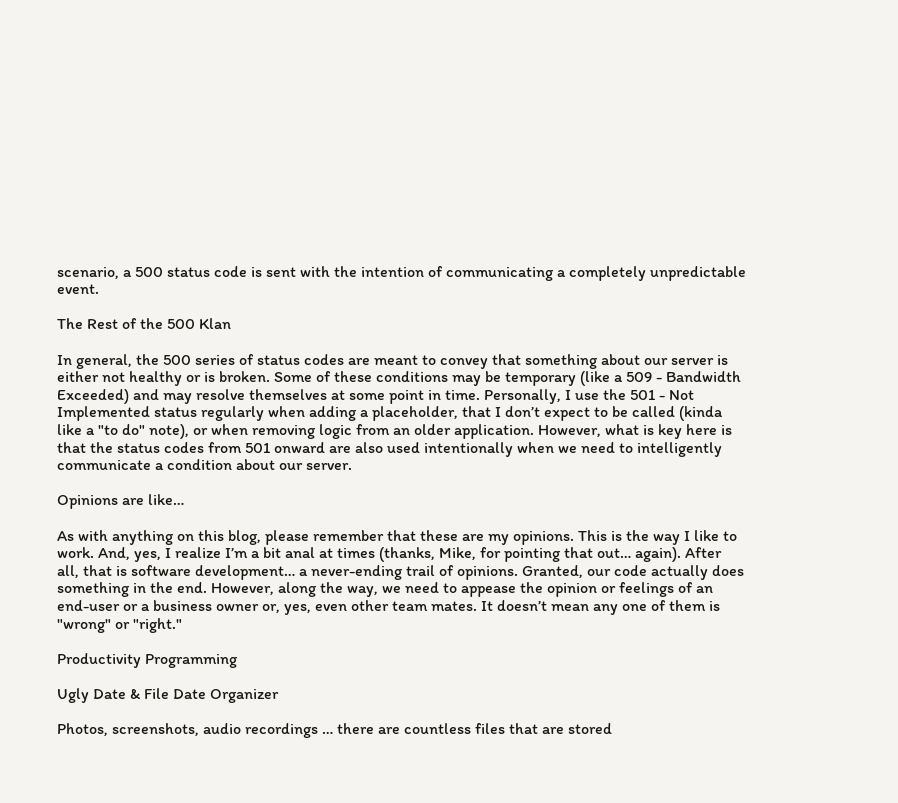scenario, a 500 status code is sent with the intention of communicating a completely unpredictable event.

The Rest of the 500 Klan

In general, the 500 series of status codes are meant to convey that something about our server is either not healthy or is broken. Some of these conditions may be temporary (like a 509 - Bandwidth Exceeded) and may resolve themselves at some point in time. Personally, I use the 501 - Not Implemented status regularly when adding a placeholder, that I don’t expect to be called (kinda like a "to do" note), or when removing logic from an older application. However, what is key here is that the status codes from 501 onward are also used intentionally when we need to intelligently communicate a condition about our server.

Opinions are like…

As with anything on this blog, please remember that these are my opinions. This is the way I like to work. And, yes, I realize I’m a bit anal at times (thanks, Mike, for pointing that out… again). After all, that is software development… a never-ending trail of opinions. Granted, our code actually does something in the end. However, along the way, we need to appease the opinion or feelings of an end-user or a business owner or, yes, even other team mates. It doesn’t mean any one of them is "wrong" or "right."

Productivity Programming

Ugly Date & File Date Organizer

Photos, screenshots, audio recordings … there are countless files that are stored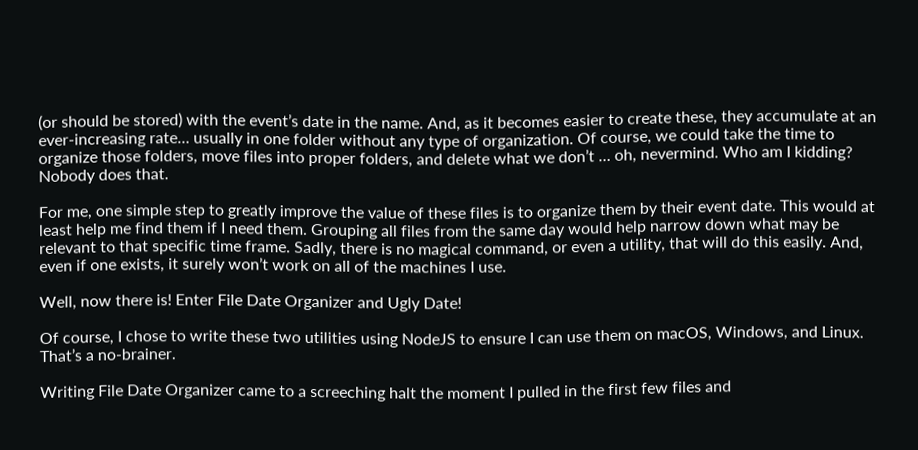(or should be stored) with the event’s date in the name. And, as it becomes easier to create these, they accumulate at an ever-increasing rate… usually in one folder without any type of organization. Of course, we could take the time to organize those folders, move files into proper folders, and delete what we don’t … oh, nevermind. Who am I kidding? Nobody does that.

For me, one simple step to greatly improve the value of these files is to organize them by their event date. This would at least help me find them if I need them. Grouping all files from the same day would help narrow down what may be relevant to that specific time frame. Sadly, there is no magical command, or even a utility, that will do this easily. And, even if one exists, it surely won’t work on all of the machines I use.

Well, now there is! Enter File Date Organizer and Ugly Date!

Of course, I chose to write these two utilities using NodeJS to ensure I can use them on macOS, Windows, and Linux. That’s a no-brainer.

Writing File Date Organizer came to a screeching halt the moment I pulled in the first few files and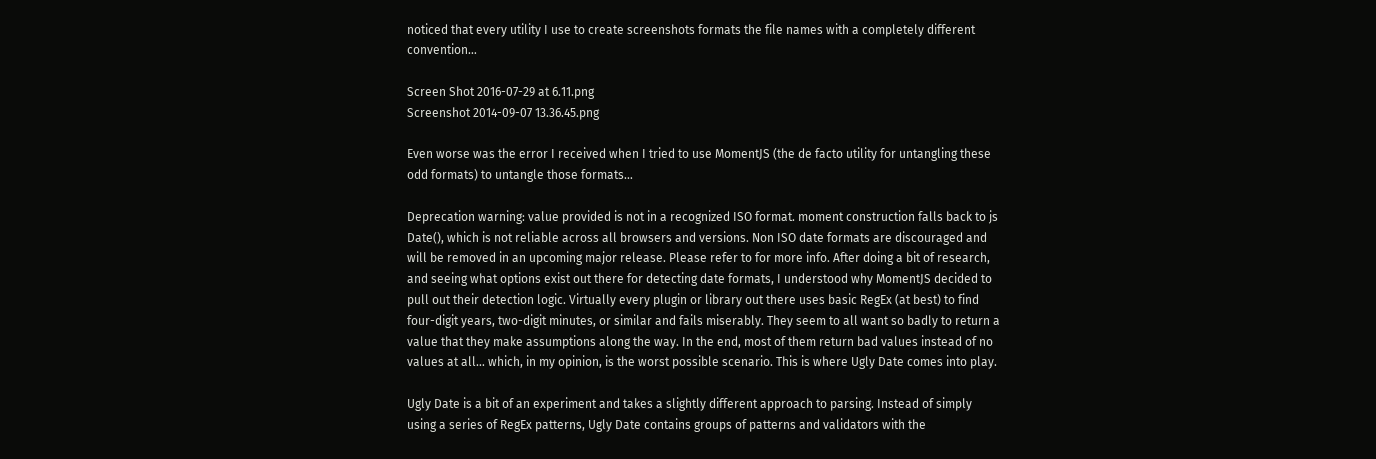noticed that every utility I use to create screenshots formats the file names with a completely different convention…

Screen Shot 2016-07-29 at 6.11.png
Screenshot 2014-09-07 13.36.45.png

Even worse was the error I received when I tried to use MomentJS (the de facto utility for untangling these odd formats) to untangle those formats…

Deprecation warning: value provided is not in a recognized ISO format. moment construction falls back to js Date(), which is not reliable across all browsers and versions. Non ISO date formats are discouraged and will be removed in an upcoming major release. Please refer to for more info. After doing a bit of research, and seeing what options exist out there for detecting date formats, I understood why MomentJS decided to pull out their detection logic. Virtually every plugin or library out there uses basic RegEx (at best) to find four-digit years, two-digit minutes, or similar and fails miserably. They seem to all want so badly to return a value that they make assumptions along the way. In the end, most of them return bad values instead of no values at all… which, in my opinion, is the worst possible scenario. This is where Ugly Date comes into play.

Ugly Date is a bit of an experiment and takes a slightly different approach to parsing. Instead of simply using a series of RegEx patterns, Ugly Date contains groups of patterns and validators with the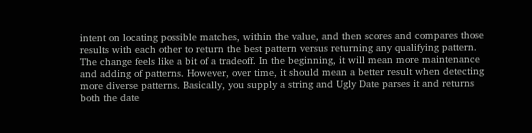intent on locating possible matches, within the value, and then scores and compares those results with each other to return the best pattern versus returning any qualifying pattern. The change feels like a bit of a tradeoff. In the beginning, it will mean more maintenance and adding of patterns. However, over time, it should mean a better result when detecting more diverse patterns. Basically, you supply a string and Ugly Date parses it and returns both the date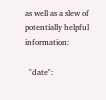as well as a slew of potentially helpful information:

  "date":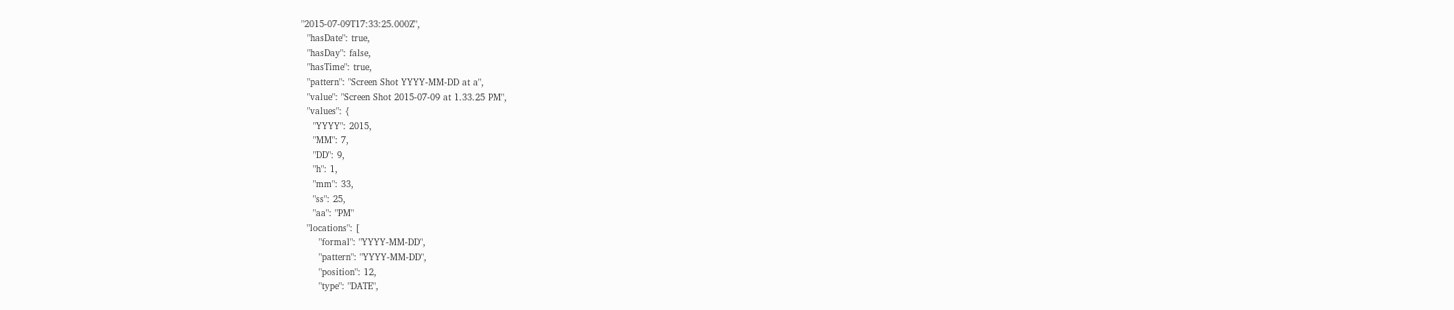"2015-07-09T17:33:25.000Z",
  "hasDate": true,
  "hasDay": false,
  "hasTime": true,
  "pattern": "Screen Shot YYYY-MM-DD at a",
  "value": "Screen Shot 2015-07-09 at 1.33.25 PM",
  "values": {
    "YYYY": 2015,
    "MM": 7,
    "DD": 9,
    "h": 1,
    "mm": 33,
    "ss": 25,
    "aa": "PM"
  "locations": [
      "formal": "YYYY-MM-DD",
      "pattern": "YYYY-MM-DD",
      "position": 12,
      "type": "DATE",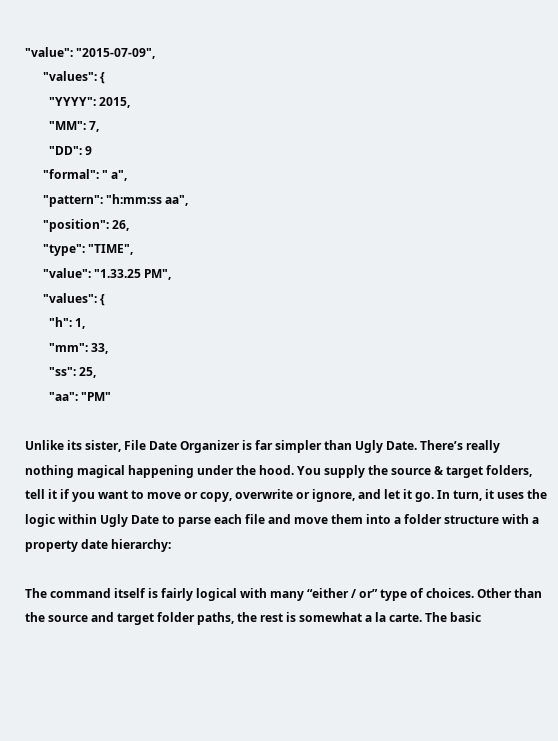"value": "2015-07-09",
      "values": {
        "YYYY": 2015,
        "MM": 7,
        "DD": 9
      "formal": " a",
      "pattern": "h:mm:ss aa",
      "position": 26,
      "type": "TIME",
      "value": "1.33.25 PM",
      "values": {
        "h": 1,
        "mm": 33,
        "ss": 25,
        "aa": "PM"

Unlike its sister, File Date Organizer is far simpler than Ugly Date. There’s really nothing magical happening under the hood. You supply the source & target folders, tell it if you want to move or copy, overwrite or ignore, and let it go. In turn, it uses the logic within Ugly Date to parse each file and move them into a folder structure with a property date hierarchy:

The command itself is fairly logical with many “either / or” type of choices. Other than the source and target folder paths, the rest is somewhat a la carte. The basic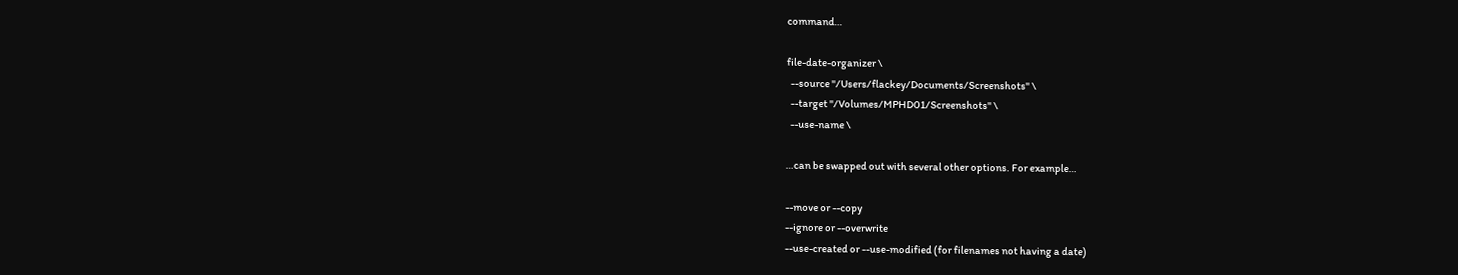command…

file-date-organizer \
  --source "/Users/flackey/Documents/Screenshots" \
  --target "/Volumes/MPHD01/Screenshots" \
  --use-name \

…can be swapped out with several other options. For example…

--move or --copy
--ignore or --overwrite
--use-created or --use-modified (for filenames not having a date)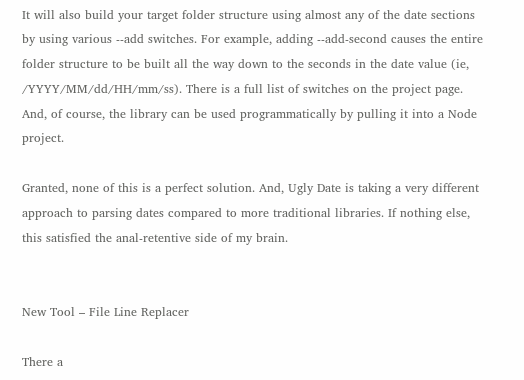It will also build your target folder structure using almost any of the date sections by using various --add switches. For example, adding --add-second causes the entire folder structure to be built all the way down to the seconds in the date value (ie, /YYYY/MM/dd/HH/mm/ss). There is a full list of switches on the project page. And, of course, the library can be used programmatically by pulling it into a Node project.

Granted, none of this is a perfect solution. And, Ugly Date is taking a very different approach to parsing dates compared to more traditional libraries. If nothing else, this satisfied the anal-retentive side of my brain.


New Tool – File Line Replacer

There a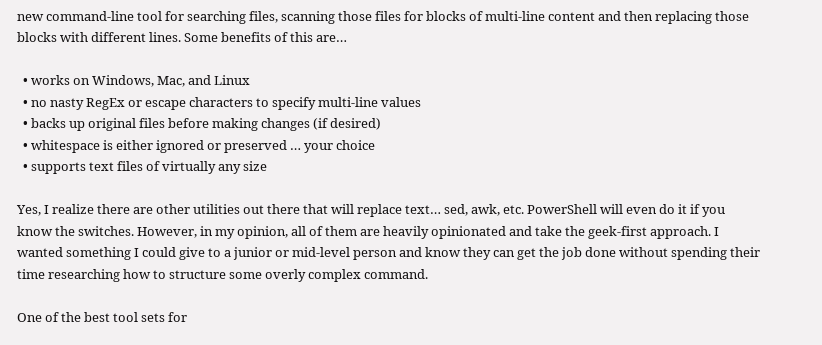new command-line tool for searching files, scanning those files for blocks of multi-line content and then replacing those blocks with different lines. Some benefits of this are…

  • works on Windows, Mac, and Linux
  • no nasty RegEx or escape characters to specify multi-line values
  • backs up original files before making changes (if desired)
  • whitespace is either ignored or preserved … your choice
  • supports text files of virtually any size

Yes, I realize there are other utilities out there that will replace text… sed, awk, etc. PowerShell will even do it if you know the switches. However, in my opinion, all of them are heavily opinionated and take the geek-first approach. I wanted something I could give to a junior or mid-level person and know they can get the job done without spending their time researching how to structure some overly complex command.

One of the best tool sets for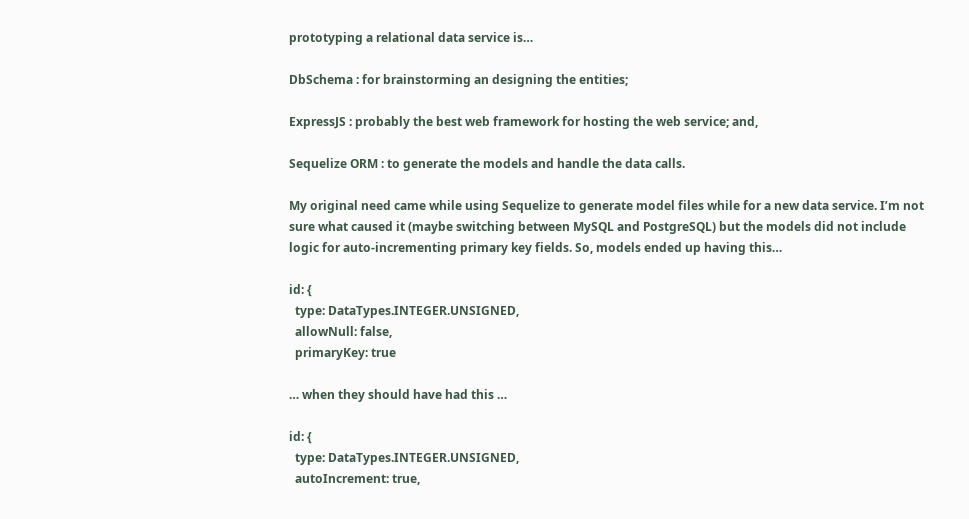prototyping a relational data service is…

DbSchema : for brainstorming an designing the entities;

ExpressJS : probably the best web framework for hosting the web service; and,

Sequelize ORM : to generate the models and handle the data calls.

My original need came while using Sequelize to generate model files while for a new data service. I’m not sure what caused it (maybe switching between MySQL and PostgreSQL) but the models did not include logic for auto-incrementing primary key fields. So, models ended up having this…

id: {
  type: DataTypes.INTEGER.UNSIGNED,
  allowNull: false,
  primaryKey: true

… when they should have had this …

id: {
  type: DataTypes.INTEGER.UNSIGNED,
  autoIncrement: true,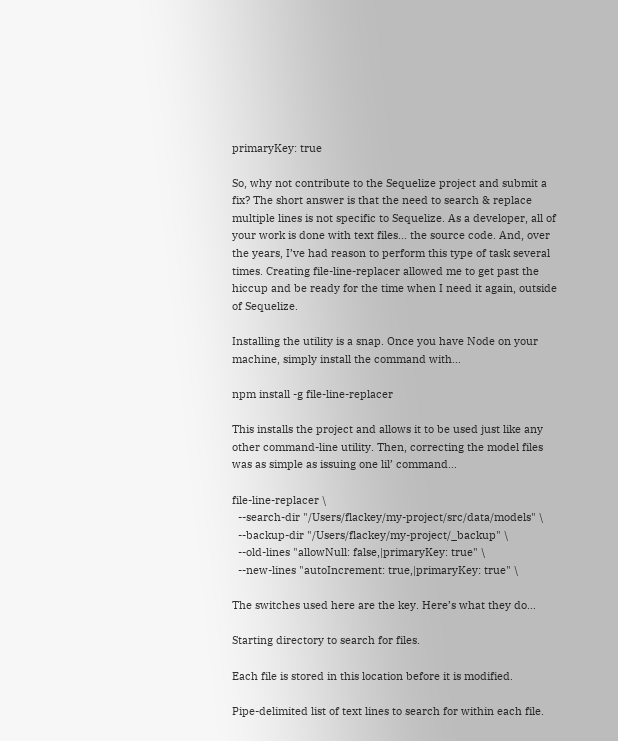primaryKey: true

So, why not contribute to the Sequelize project and submit a fix? The short answer is that the need to search & replace multiple lines is not specific to Sequelize. As a developer, all of your work is done with text files… the source code. And, over the years, I’ve had reason to perform this type of task several times. Creating file-line-replacer allowed me to get past the hiccup and be ready for the time when I need it again, outside of Sequelize.

Installing the utility is a snap. Once you have Node on your machine, simply install the command with…

npm install -g file-line-replacer

This installs the project and allows it to be used just like any other command-line utility. Then, correcting the model files was as simple as issuing one lil’ command…

file-line-replacer \
  --search-dir "/Users/flackey/my-project/src/data/models" \
  --backup-dir "/Users/flackey/my-project/_backup" \
  --old-lines "allowNull: false,|primaryKey: true" \
  --new-lines "autoIncrement: true,|primaryKey: true" \

The switches used here are the key. Here’s what they do…

Starting directory to search for files.

Each file is stored in this location before it is modified.

Pipe-delimited list of text lines to search for within each file.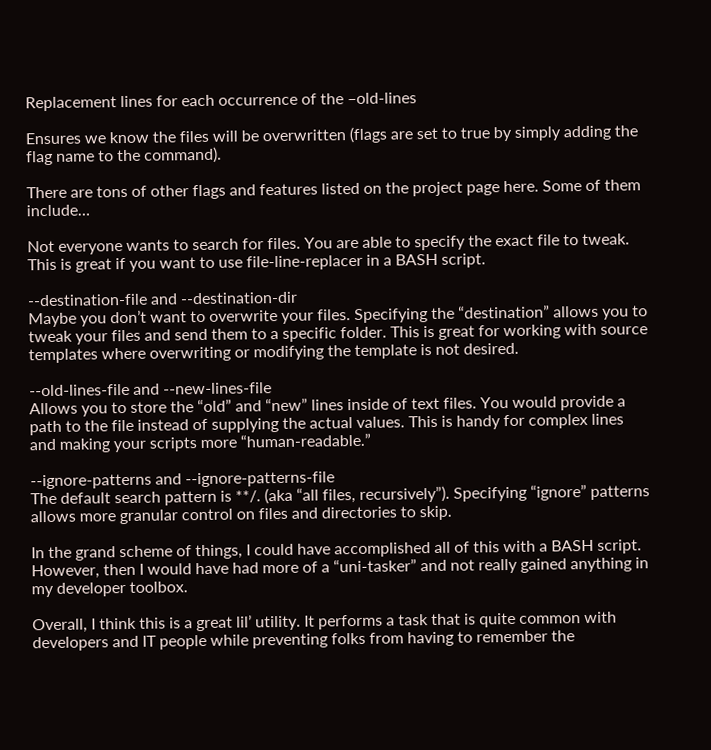Replacement lines for each occurrence of the –old-lines

Ensures we know the files will be overwritten (flags are set to true by simply adding the flag name to the command).

There are tons of other flags and features listed on the project page here. Some of them include…

Not everyone wants to search for files. You are able to specify the exact file to tweak. This is great if you want to use file-line-replacer in a BASH script.

--destination-file and --destination-dir
Maybe you don’t want to overwrite your files. Specifying the “destination” allows you to tweak your files and send them to a specific folder. This is great for working with source templates where overwriting or modifying the template is not desired.

--old-lines-file and --new-lines-file
Allows you to store the “old” and “new” lines inside of text files. You would provide a path to the file instead of supplying the actual values. This is handy for complex lines and making your scripts more “human-readable.”

--ignore-patterns and --ignore-patterns-file
The default search pattern is **/. (aka “all files, recursively”). Specifying “ignore” patterns allows more granular control on files and directories to skip.

In the grand scheme of things, I could have accomplished all of this with a BASH script. However, then I would have had more of a “uni-tasker” and not really gained anything in my developer toolbox.

Overall, I think this is a great lil’ utility. It performs a task that is quite common with developers and IT people while preventing folks from having to remember the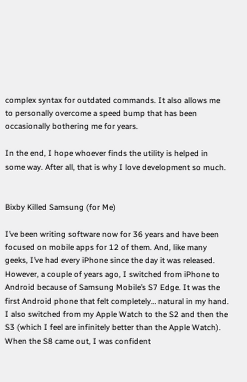complex syntax for outdated commands. It also allows me to personally overcome a speed bump that has been occasionally bothering me for years.

In the end, I hope whoever finds the utility is helped in some way. After all, that is why I love development so much.


Bixby Killed Samsung (for Me)

I’ve been writing software now for 36 years and have been focused on mobile apps for 12 of them. And, like many geeks, I’ve had every iPhone since the day it was released. However, a couple of years ago, I switched from iPhone to Android because of Samsung Mobile’s S7 Edge. It was the first Android phone that felt completely… natural in my hand. I also switched from my Apple Watch to the S2 and then the S3 (which I feel are infinitely better than the Apple Watch). When the S8 came out, I was confident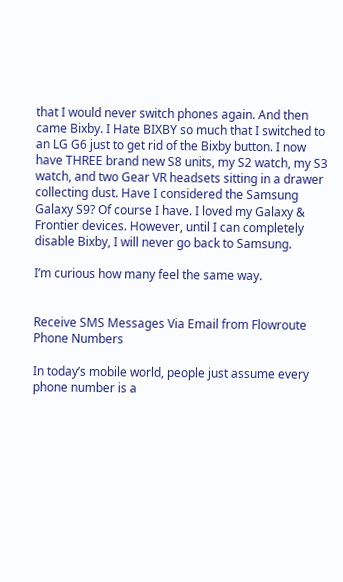that I would never switch phones again. And then came Bixby. I Hate BIXBY so much that I switched to an LG G6 just to get rid of the Bixby button. I now have THREE brand new S8 units, my S2 watch, my S3 watch, and two Gear VR headsets sitting in a drawer collecting dust. Have I considered the Samsung Galaxy S9? Of course I have. I loved my Galaxy & Frontier devices. However, until I can completely disable Bixby, I will never go back to Samsung.

I’m curious how many feel the same way.


Receive SMS Messages Via Email from Flowroute Phone Numbers

In today’s mobile world, people just assume every phone number is a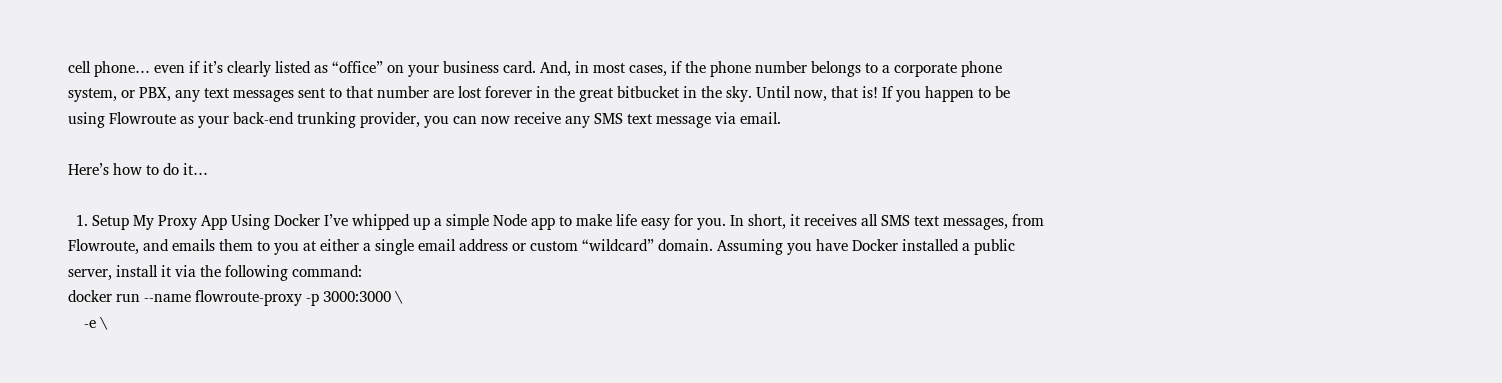cell phone… even if it’s clearly listed as “office” on your business card. And, in most cases, if the phone number belongs to a corporate phone system, or PBX, any text messages sent to that number are lost forever in the great bitbucket in the sky. Until now, that is! If you happen to be using Flowroute as your back-end trunking provider, you can now receive any SMS text message via email.

Here’s how to do it…

  1. Setup My Proxy App Using Docker I’ve whipped up a simple Node app to make life easy for you. In short, it receives all SMS text messages, from Flowroute, and emails them to you at either a single email address or custom “wildcard” domain. Assuming you have Docker installed a public server, install it via the following command:
docker run --name flowroute-proxy -p 3000:3000 \
    -e \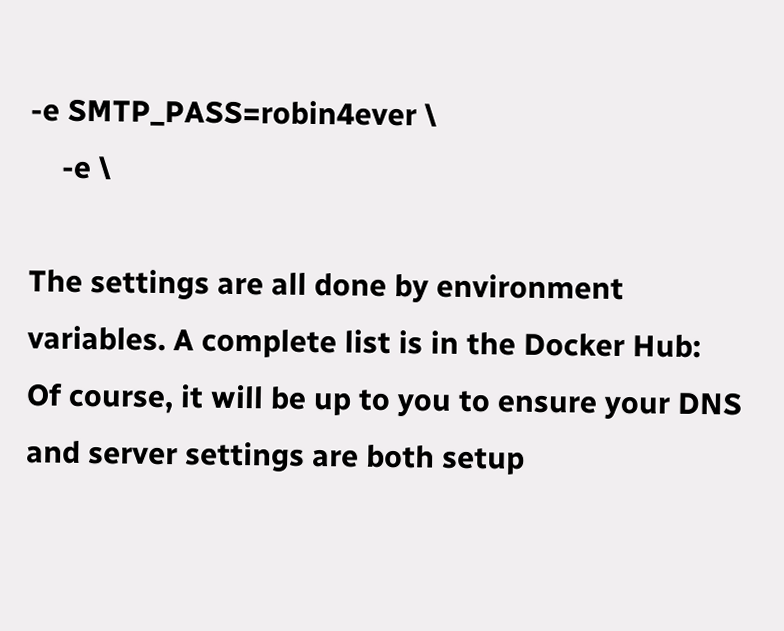-e SMTP_PASS=robin4ever \
    -e \

The settings are all done by environment variables. A complete list is in the Docker Hub:
Of course, it will be up to you to ensure your DNS and server settings are both setup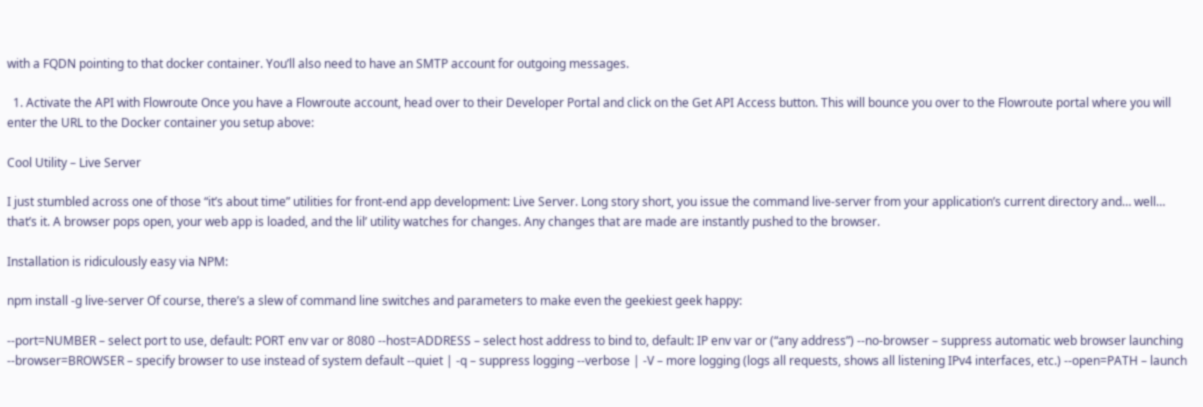with a FQDN pointing to that docker container. You’ll also need to have an SMTP account for outgoing messages.

  1. Activate the API with Flowroute Once you have a Flowroute account, head over to their Developer Portal and click on the Get API Access button. This will bounce you over to the Flowroute portal where you will enter the URL to the Docker container you setup above:

Cool Utility – Live Server

I just stumbled across one of those “it’s about time” utilities for front-end app development: Live Server. Long story short, you issue the command live-server from your application’s current directory and… well… that’s it. A browser pops open, your web app is loaded, and the lil’ utility watches for changes. Any changes that are made are instantly pushed to the browser.

Installation is ridiculously easy via NPM:

npm install -g live-server Of course, there’s a slew of command line switches and parameters to make even the geekiest geek happy:

--port=NUMBER – select port to use, default: PORT env var or 8080 --host=ADDRESS – select host address to bind to, default: IP env var or (“any address”) --no-browser – suppress automatic web browser launching --browser=BROWSER – specify browser to use instead of system default --quiet | -q – suppress logging --verbose | -V – more logging (logs all requests, shows all listening IPv4 interfaces, etc.) --open=PATH – launch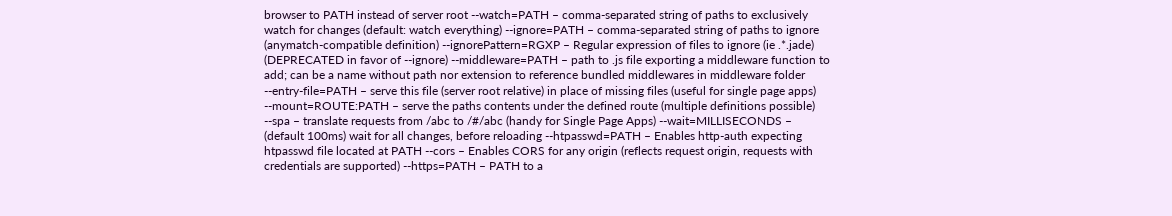browser to PATH instead of server root --watch=PATH – comma-separated string of paths to exclusively watch for changes (default: watch everything) --ignore=PATH – comma-separated string of paths to ignore (anymatch-compatible definition) --ignorePattern=RGXP – Regular expression of files to ignore (ie .*.jade) (DEPRECATED in favor of --ignore) --middleware=PATH – path to .js file exporting a middleware function to add; can be a name without path nor extension to reference bundled middlewares in middleware folder --entry-file=PATH – serve this file (server root relative) in place of missing files (useful for single page apps) --mount=ROUTE:PATH – serve the paths contents under the defined route (multiple definitions possible) --spa – translate requests from /abc to /#/abc (handy for Single Page Apps) --wait=MILLISECONDS – (default 100ms) wait for all changes, before reloading --htpasswd=PATH – Enables http-auth expecting htpasswd file located at PATH --cors – Enables CORS for any origin (reflects request origin, requests with credentials are supported) --https=PATH – PATH to a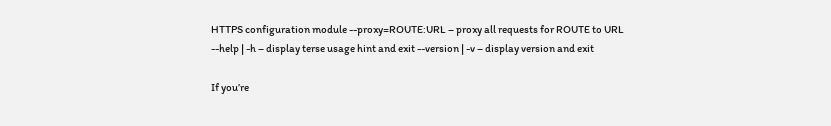HTTPS configuration module --proxy=ROUTE:URL – proxy all requests for ROUTE to URL --help | -h – display terse usage hint and exit --version | -v – display version and exit

If you’re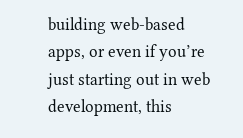building web-based apps, or even if you’re just starting out in web development, this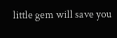little gem will save you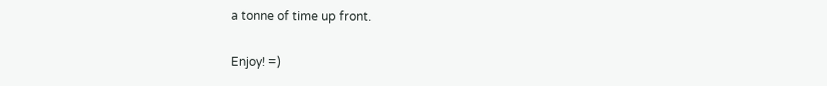a tonne of time up front.

Enjoy! =)